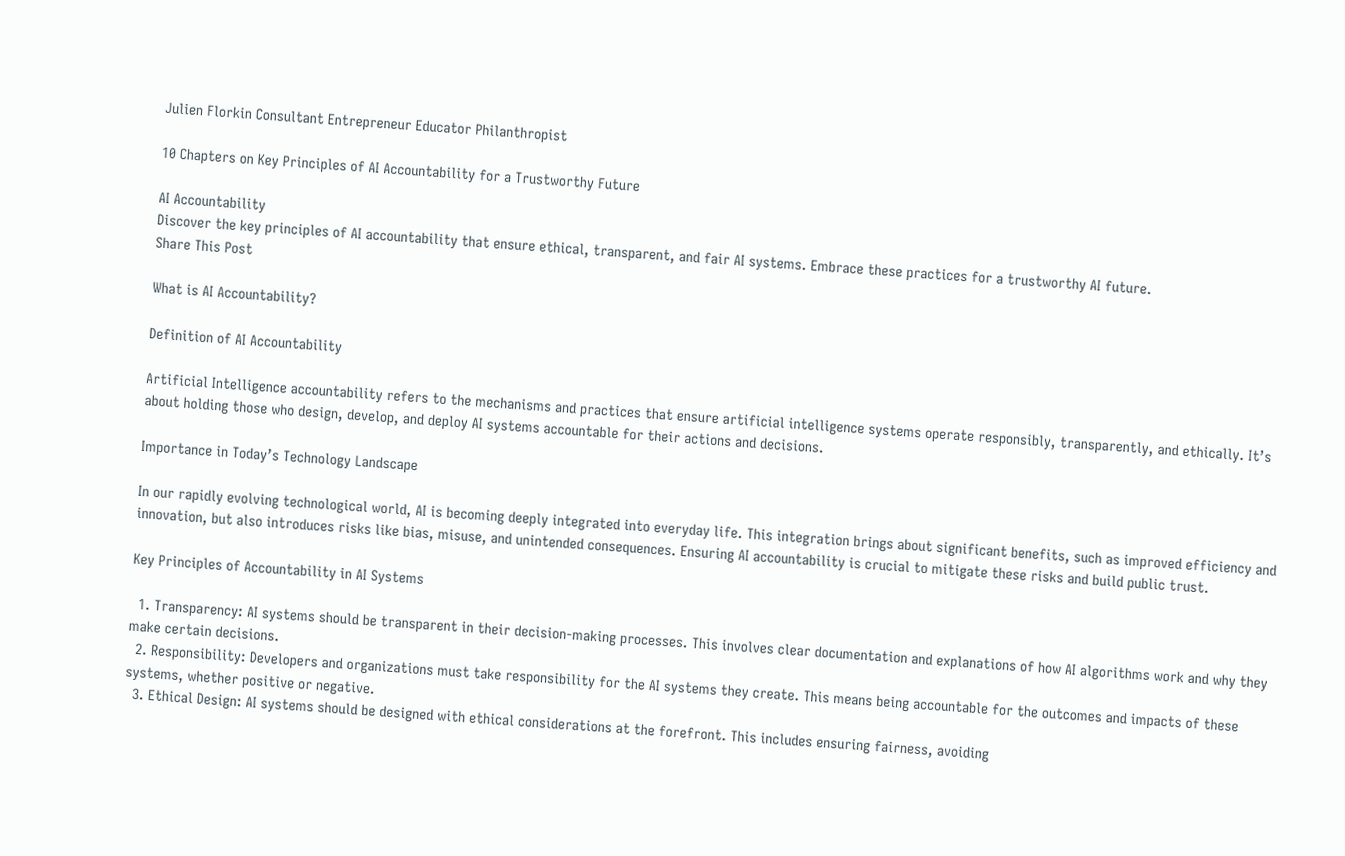Julien Florkin Consultant Entrepreneur Educator Philanthropist

10 Chapters on Key Principles of AI Accountability for a Trustworthy Future

AI Accountability
Discover the key principles of AI accountability that ensure ethical, transparent, and fair AI systems. Embrace these practices for a trustworthy AI future.
Share This Post

What is AI Accountability?

Definition of AI Accountability

Artificial Intelligence accountability refers to the mechanisms and practices that ensure artificial intelligence systems operate responsibly, transparently, and ethically. It’s about holding those who design, develop, and deploy AI systems accountable for their actions and decisions.

Importance in Today’s Technology Landscape

In our rapidly evolving technological world, AI is becoming deeply integrated into everyday life. This integration brings about significant benefits, such as improved efficiency and innovation, but also introduces risks like bias, misuse, and unintended consequences. Ensuring AI accountability is crucial to mitigate these risks and build public trust.

Key Principles of Accountability in AI Systems

  1. Transparency: AI systems should be transparent in their decision-making processes. This involves clear documentation and explanations of how AI algorithms work and why they make certain decisions.
  2. Responsibility: Developers and organizations must take responsibility for the AI systems they create. This means being accountable for the outcomes and impacts of these systems, whether positive or negative.
  3. Ethical Design: AI systems should be designed with ethical considerations at the forefront. This includes ensuring fairness, avoiding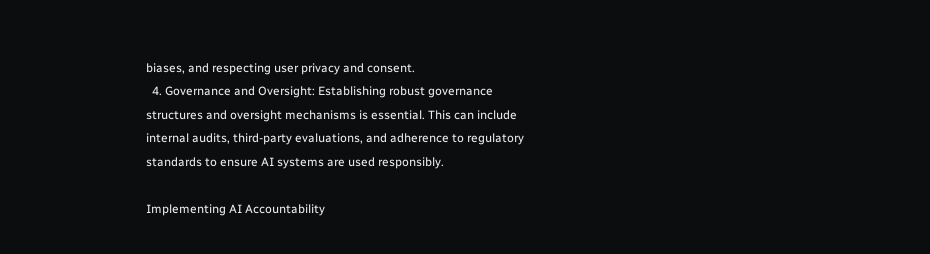biases, and respecting user privacy and consent.
  4. Governance and Oversight: Establishing robust governance structures and oversight mechanisms is essential. This can include internal audits, third-party evaluations, and adherence to regulatory standards to ensure AI systems are used responsibly.

Implementing AI Accountability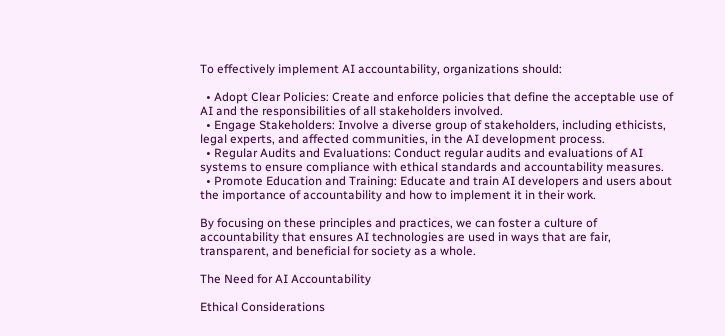To effectively implement AI accountability, organizations should:

  • Adopt Clear Policies: Create and enforce policies that define the acceptable use of AI and the responsibilities of all stakeholders involved.
  • Engage Stakeholders: Involve a diverse group of stakeholders, including ethicists, legal experts, and affected communities, in the AI development process.
  • Regular Audits and Evaluations: Conduct regular audits and evaluations of AI systems to ensure compliance with ethical standards and accountability measures.
  • Promote Education and Training: Educate and train AI developers and users about the importance of accountability and how to implement it in their work.

By focusing on these principles and practices, we can foster a culture of accountability that ensures AI technologies are used in ways that are fair, transparent, and beneficial for society as a whole.

The Need for AI Accountability

Ethical Considerations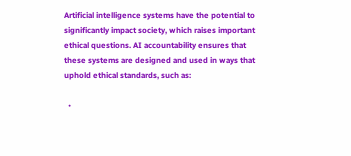Artificial intelligence systems have the potential to significantly impact society, which raises important ethical questions. AI accountability ensures that these systems are designed and used in ways that uphold ethical standards, such as:

  •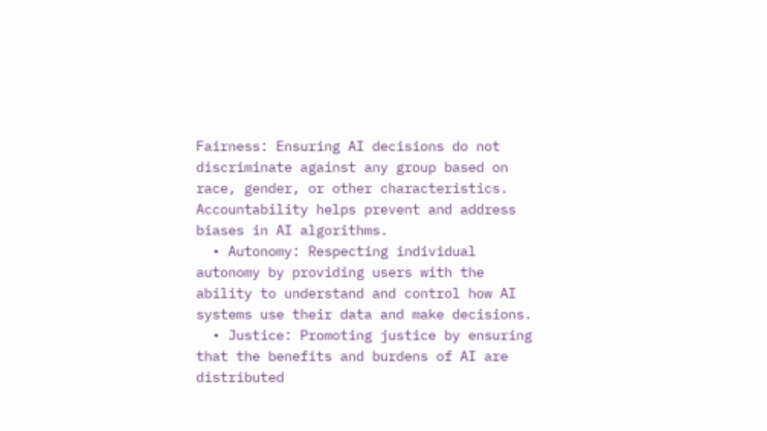Fairness: Ensuring AI decisions do not discriminate against any group based on race, gender, or other characteristics. Accountability helps prevent and address biases in AI algorithms.
  • Autonomy: Respecting individual autonomy by providing users with the ability to understand and control how AI systems use their data and make decisions.
  • Justice: Promoting justice by ensuring that the benefits and burdens of AI are distributed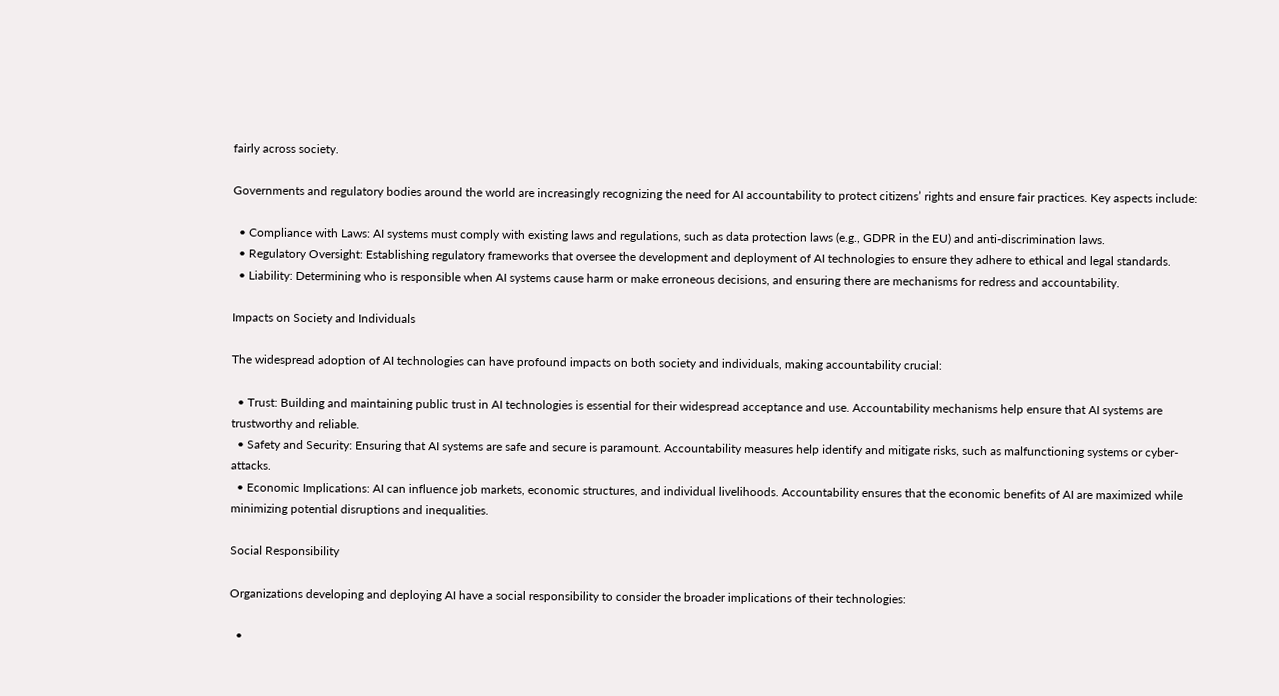fairly across society.

Governments and regulatory bodies around the world are increasingly recognizing the need for AI accountability to protect citizens’ rights and ensure fair practices. Key aspects include:

  • Compliance with Laws: AI systems must comply with existing laws and regulations, such as data protection laws (e.g., GDPR in the EU) and anti-discrimination laws.
  • Regulatory Oversight: Establishing regulatory frameworks that oversee the development and deployment of AI technologies to ensure they adhere to ethical and legal standards.
  • Liability: Determining who is responsible when AI systems cause harm or make erroneous decisions, and ensuring there are mechanisms for redress and accountability.

Impacts on Society and Individuals

The widespread adoption of AI technologies can have profound impacts on both society and individuals, making accountability crucial:

  • Trust: Building and maintaining public trust in AI technologies is essential for their widespread acceptance and use. Accountability mechanisms help ensure that AI systems are trustworthy and reliable.
  • Safety and Security: Ensuring that AI systems are safe and secure is paramount. Accountability measures help identify and mitigate risks, such as malfunctioning systems or cyber-attacks.
  • Economic Implications: AI can influence job markets, economic structures, and individual livelihoods. Accountability ensures that the economic benefits of AI are maximized while minimizing potential disruptions and inequalities.

Social Responsibility

Organizations developing and deploying AI have a social responsibility to consider the broader implications of their technologies:

  •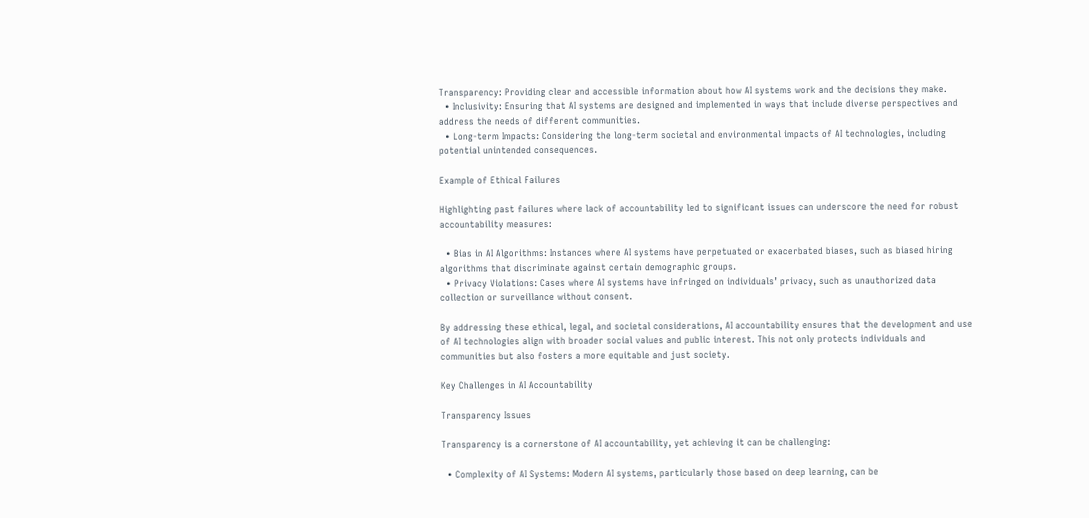Transparency: Providing clear and accessible information about how AI systems work and the decisions they make.
  • Inclusivity: Ensuring that AI systems are designed and implemented in ways that include diverse perspectives and address the needs of different communities.
  • Long-term Impacts: Considering the long-term societal and environmental impacts of AI technologies, including potential unintended consequences.

Example of Ethical Failures

Highlighting past failures where lack of accountability led to significant issues can underscore the need for robust accountability measures:

  • Bias in AI Algorithms: Instances where AI systems have perpetuated or exacerbated biases, such as biased hiring algorithms that discriminate against certain demographic groups.
  • Privacy Violations: Cases where AI systems have infringed on individuals’ privacy, such as unauthorized data collection or surveillance without consent.

By addressing these ethical, legal, and societal considerations, AI accountability ensures that the development and use of AI technologies align with broader social values and public interest. This not only protects individuals and communities but also fosters a more equitable and just society.

Key Challenges in AI Accountability

Transparency Issues

Transparency is a cornerstone of AI accountability, yet achieving it can be challenging:

  • Complexity of AI Systems: Modern AI systems, particularly those based on deep learning, can be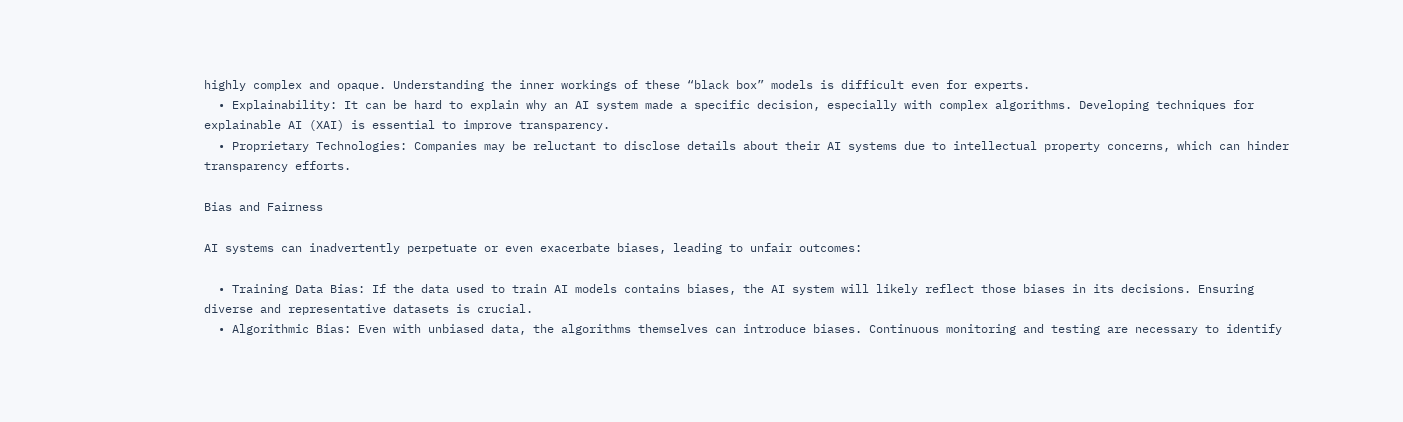highly complex and opaque. Understanding the inner workings of these “black box” models is difficult even for experts.
  • Explainability: It can be hard to explain why an AI system made a specific decision, especially with complex algorithms. Developing techniques for explainable AI (XAI) is essential to improve transparency.
  • Proprietary Technologies: Companies may be reluctant to disclose details about their AI systems due to intellectual property concerns, which can hinder transparency efforts.

Bias and Fairness

AI systems can inadvertently perpetuate or even exacerbate biases, leading to unfair outcomes:

  • Training Data Bias: If the data used to train AI models contains biases, the AI system will likely reflect those biases in its decisions. Ensuring diverse and representative datasets is crucial.
  • Algorithmic Bias: Even with unbiased data, the algorithms themselves can introduce biases. Continuous monitoring and testing are necessary to identify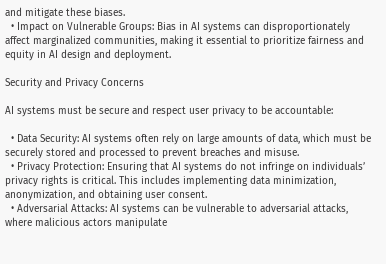and mitigate these biases.
  • Impact on Vulnerable Groups: Bias in AI systems can disproportionately affect marginalized communities, making it essential to prioritize fairness and equity in AI design and deployment.

Security and Privacy Concerns

AI systems must be secure and respect user privacy to be accountable:

  • Data Security: AI systems often rely on large amounts of data, which must be securely stored and processed to prevent breaches and misuse.
  • Privacy Protection: Ensuring that AI systems do not infringe on individuals’ privacy rights is critical. This includes implementing data minimization, anonymization, and obtaining user consent.
  • Adversarial Attacks: AI systems can be vulnerable to adversarial attacks, where malicious actors manipulate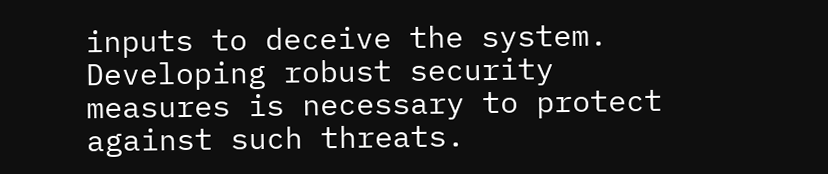inputs to deceive the system. Developing robust security measures is necessary to protect against such threats.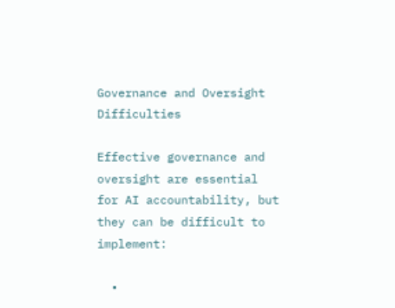Governance and Oversight Difficulties

Effective governance and oversight are essential for AI accountability, but they can be difficult to implement:

  •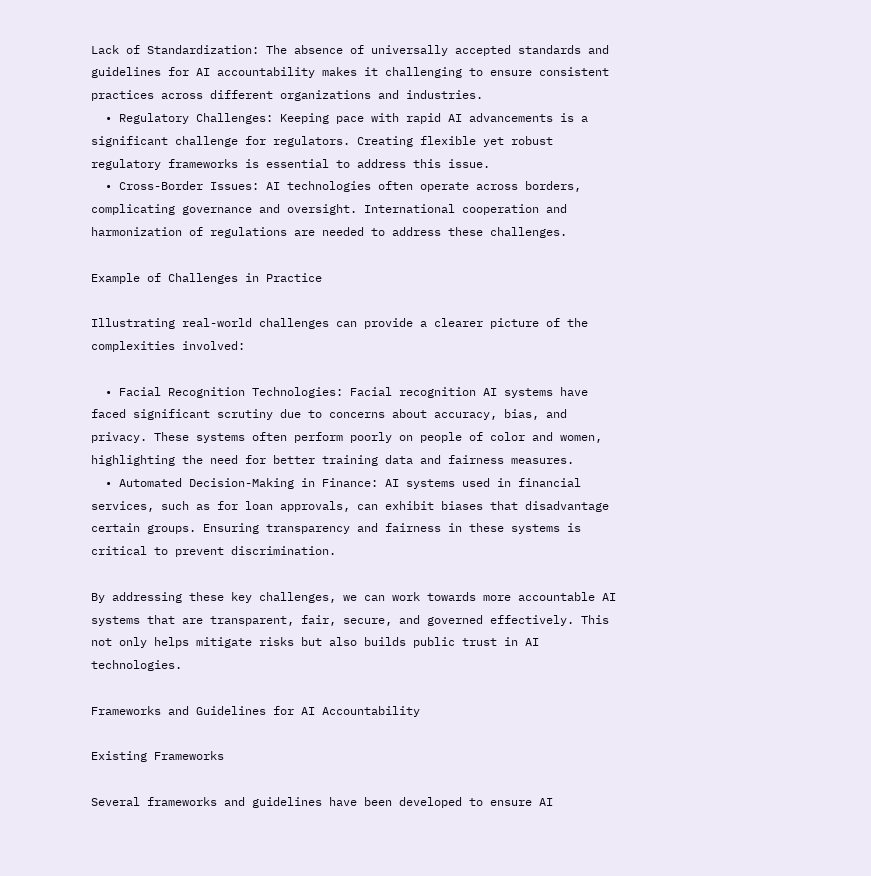Lack of Standardization: The absence of universally accepted standards and guidelines for AI accountability makes it challenging to ensure consistent practices across different organizations and industries.
  • Regulatory Challenges: Keeping pace with rapid AI advancements is a significant challenge for regulators. Creating flexible yet robust regulatory frameworks is essential to address this issue.
  • Cross-Border Issues: AI technologies often operate across borders, complicating governance and oversight. International cooperation and harmonization of regulations are needed to address these challenges.

Example of Challenges in Practice

Illustrating real-world challenges can provide a clearer picture of the complexities involved:

  • Facial Recognition Technologies: Facial recognition AI systems have faced significant scrutiny due to concerns about accuracy, bias, and privacy. These systems often perform poorly on people of color and women, highlighting the need for better training data and fairness measures.
  • Automated Decision-Making in Finance: AI systems used in financial services, such as for loan approvals, can exhibit biases that disadvantage certain groups. Ensuring transparency and fairness in these systems is critical to prevent discrimination.

By addressing these key challenges, we can work towards more accountable AI systems that are transparent, fair, secure, and governed effectively. This not only helps mitigate risks but also builds public trust in AI technologies.

Frameworks and Guidelines for AI Accountability

Existing Frameworks

Several frameworks and guidelines have been developed to ensure AI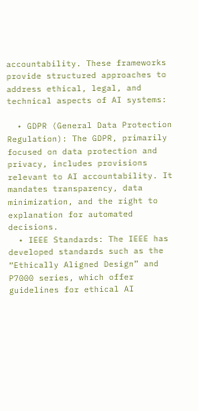accountability. These frameworks provide structured approaches to address ethical, legal, and technical aspects of AI systems:

  • GDPR (General Data Protection Regulation): The GDPR, primarily focused on data protection and privacy, includes provisions relevant to AI accountability. It mandates transparency, data minimization, and the right to explanation for automated decisions.
  • IEEE Standards: The IEEE has developed standards such as the “Ethically Aligned Design” and P7000 series, which offer guidelines for ethical AI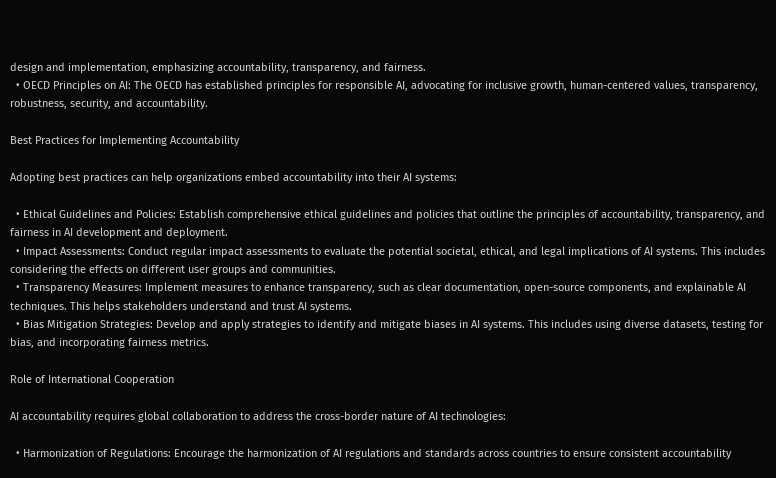design and implementation, emphasizing accountability, transparency, and fairness.
  • OECD Principles on AI: The OECD has established principles for responsible AI, advocating for inclusive growth, human-centered values, transparency, robustness, security, and accountability.

Best Practices for Implementing Accountability

Adopting best practices can help organizations embed accountability into their AI systems:

  • Ethical Guidelines and Policies: Establish comprehensive ethical guidelines and policies that outline the principles of accountability, transparency, and fairness in AI development and deployment.
  • Impact Assessments: Conduct regular impact assessments to evaluate the potential societal, ethical, and legal implications of AI systems. This includes considering the effects on different user groups and communities.
  • Transparency Measures: Implement measures to enhance transparency, such as clear documentation, open-source components, and explainable AI techniques. This helps stakeholders understand and trust AI systems.
  • Bias Mitigation Strategies: Develop and apply strategies to identify and mitigate biases in AI systems. This includes using diverse datasets, testing for bias, and incorporating fairness metrics.

Role of International Cooperation

AI accountability requires global collaboration to address the cross-border nature of AI technologies:

  • Harmonization of Regulations: Encourage the harmonization of AI regulations and standards across countries to ensure consistent accountability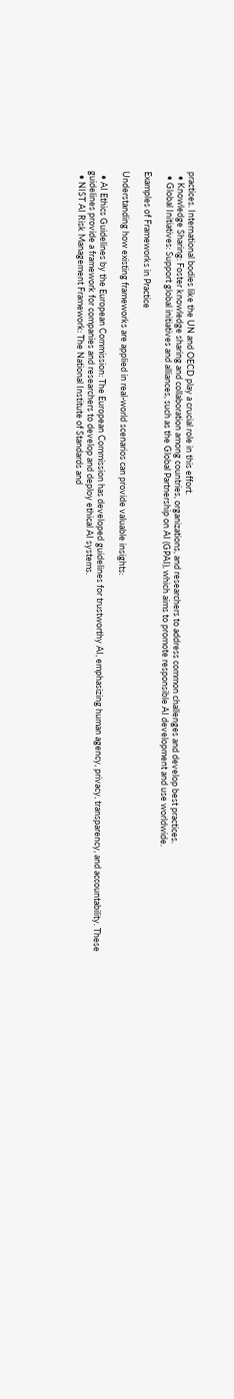practices. International bodies like the UN and OECD play a crucial role in this effort.
  • Knowledge Sharing: Foster knowledge sharing and collaboration among countries, organizations, and researchers to address common challenges and develop best practices.
  • Global Initiatives: Support global initiatives and alliances, such as the Global Partnership on AI (GPAI), which aims to promote responsible AI development and use worldwide.

Examples of Frameworks in Practice

Understanding how existing frameworks are applied in real-world scenarios can provide valuable insights:

  • AI Ethics Guidelines by the European Commission: The European Commission has developed guidelines for trustworthy AI, emphasizing human agency, privacy, transparency, and accountability. These guidelines provide a framework for companies and researchers to develop and deploy ethical AI systems.
  • NIST AI Risk Management Framework: The National Institute of Standards and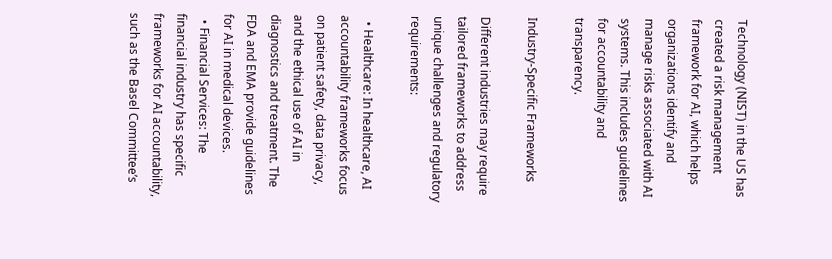Technology (NIST) in the US has created a risk management framework for AI, which helps organizations identify and manage risks associated with AI systems. This includes guidelines for accountability and transparency.

Industry-Specific Frameworks

Different industries may require tailored frameworks to address unique challenges and regulatory requirements:

  • Healthcare: In healthcare, AI accountability frameworks focus on patient safety, data privacy, and the ethical use of AI in diagnostics and treatment. The FDA and EMA provide guidelines for AI in medical devices.
  • Financial Services: The financial industry has specific frameworks for AI accountability, such as the Basel Committee’s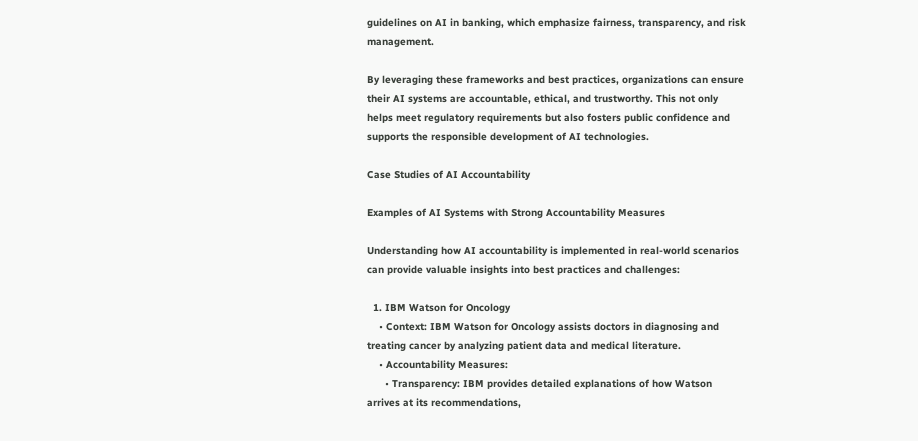guidelines on AI in banking, which emphasize fairness, transparency, and risk management.

By leveraging these frameworks and best practices, organizations can ensure their AI systems are accountable, ethical, and trustworthy. This not only helps meet regulatory requirements but also fosters public confidence and supports the responsible development of AI technologies.

Case Studies of AI Accountability

Examples of AI Systems with Strong Accountability Measures

Understanding how AI accountability is implemented in real-world scenarios can provide valuable insights into best practices and challenges:

  1. IBM Watson for Oncology
    • Context: IBM Watson for Oncology assists doctors in diagnosing and treating cancer by analyzing patient data and medical literature.
    • Accountability Measures:
      • Transparency: IBM provides detailed explanations of how Watson arrives at its recommendations,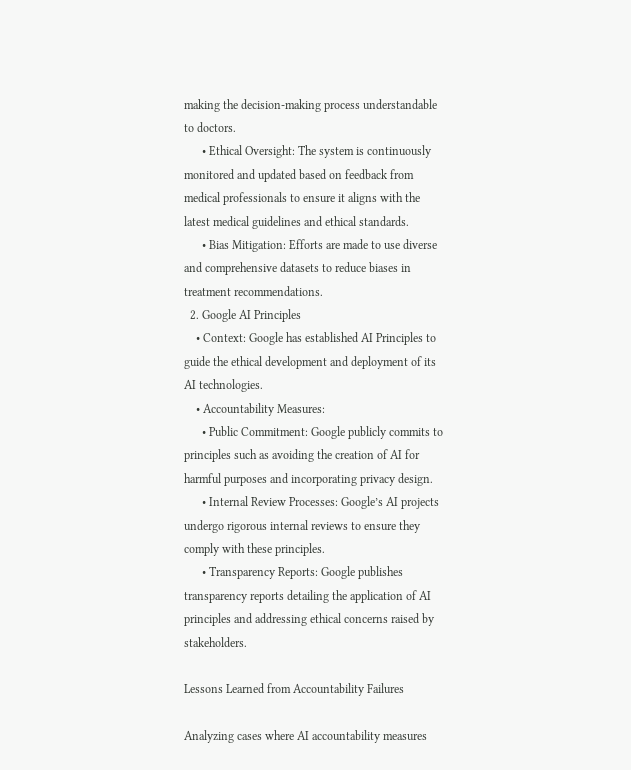making the decision-making process understandable to doctors.
      • Ethical Oversight: The system is continuously monitored and updated based on feedback from medical professionals to ensure it aligns with the latest medical guidelines and ethical standards.
      • Bias Mitigation: Efforts are made to use diverse and comprehensive datasets to reduce biases in treatment recommendations.
  2. Google AI Principles
    • Context: Google has established AI Principles to guide the ethical development and deployment of its AI technologies.
    • Accountability Measures:
      • Public Commitment: Google publicly commits to principles such as avoiding the creation of AI for harmful purposes and incorporating privacy design.
      • Internal Review Processes: Google’s AI projects undergo rigorous internal reviews to ensure they comply with these principles.
      • Transparency Reports: Google publishes transparency reports detailing the application of AI principles and addressing ethical concerns raised by stakeholders.

Lessons Learned from Accountability Failures

Analyzing cases where AI accountability measures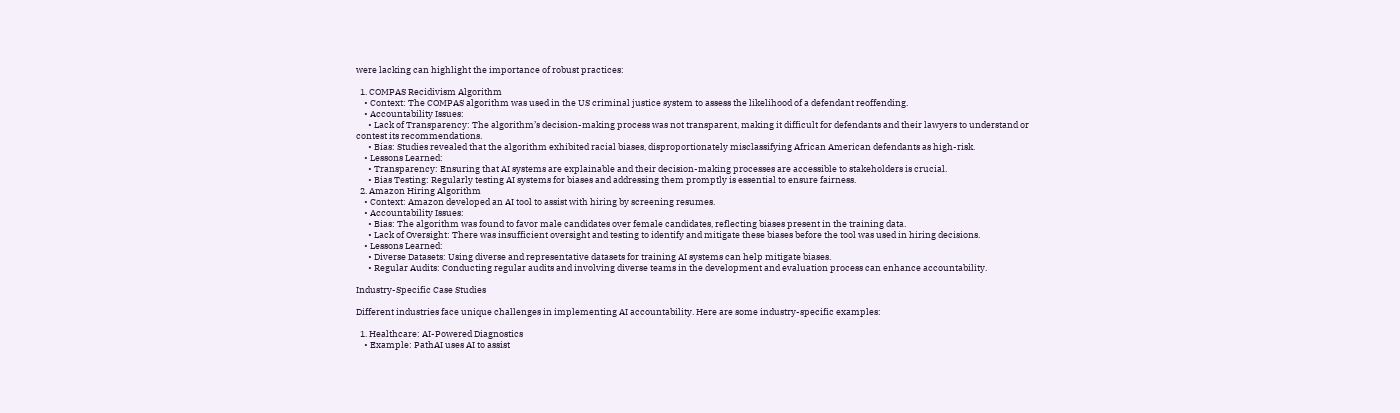were lacking can highlight the importance of robust practices:

  1. COMPAS Recidivism Algorithm
    • Context: The COMPAS algorithm was used in the US criminal justice system to assess the likelihood of a defendant reoffending.
    • Accountability Issues:
      • Lack of Transparency: The algorithm’s decision-making process was not transparent, making it difficult for defendants and their lawyers to understand or contest its recommendations.
      • Bias: Studies revealed that the algorithm exhibited racial biases, disproportionately misclassifying African American defendants as high-risk.
    • Lessons Learned:
      • Transparency: Ensuring that AI systems are explainable and their decision-making processes are accessible to stakeholders is crucial.
      • Bias Testing: Regularly testing AI systems for biases and addressing them promptly is essential to ensure fairness.
  2. Amazon Hiring Algorithm
    • Context: Amazon developed an AI tool to assist with hiring by screening resumes.
    • Accountability Issues:
      • Bias: The algorithm was found to favor male candidates over female candidates, reflecting biases present in the training data.
      • Lack of Oversight: There was insufficient oversight and testing to identify and mitigate these biases before the tool was used in hiring decisions.
    • Lessons Learned:
      • Diverse Datasets: Using diverse and representative datasets for training AI systems can help mitigate biases.
      • Regular Audits: Conducting regular audits and involving diverse teams in the development and evaluation process can enhance accountability.

Industry-Specific Case Studies

Different industries face unique challenges in implementing AI accountability. Here are some industry-specific examples:

  1. Healthcare: AI-Powered Diagnostics
    • Example: PathAI uses AI to assist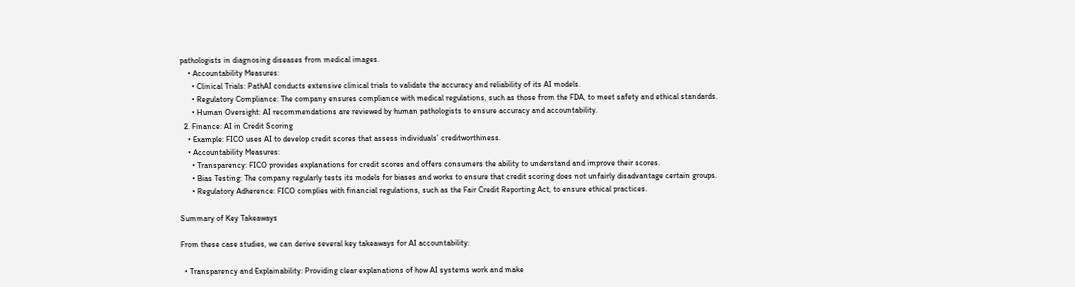pathologists in diagnosing diseases from medical images.
    • Accountability Measures:
      • Clinical Trials: PathAI conducts extensive clinical trials to validate the accuracy and reliability of its AI models.
      • Regulatory Compliance: The company ensures compliance with medical regulations, such as those from the FDA, to meet safety and ethical standards.
      • Human Oversight: AI recommendations are reviewed by human pathologists to ensure accuracy and accountability.
  2. Finance: AI in Credit Scoring
    • Example: FICO uses AI to develop credit scores that assess individuals’ creditworthiness.
    • Accountability Measures:
      • Transparency: FICO provides explanations for credit scores and offers consumers the ability to understand and improve their scores.
      • Bias Testing: The company regularly tests its models for biases and works to ensure that credit scoring does not unfairly disadvantage certain groups.
      • Regulatory Adherence: FICO complies with financial regulations, such as the Fair Credit Reporting Act, to ensure ethical practices.

Summary of Key Takeaways

From these case studies, we can derive several key takeaways for AI accountability:

  • Transparency and Explainability: Providing clear explanations of how AI systems work and make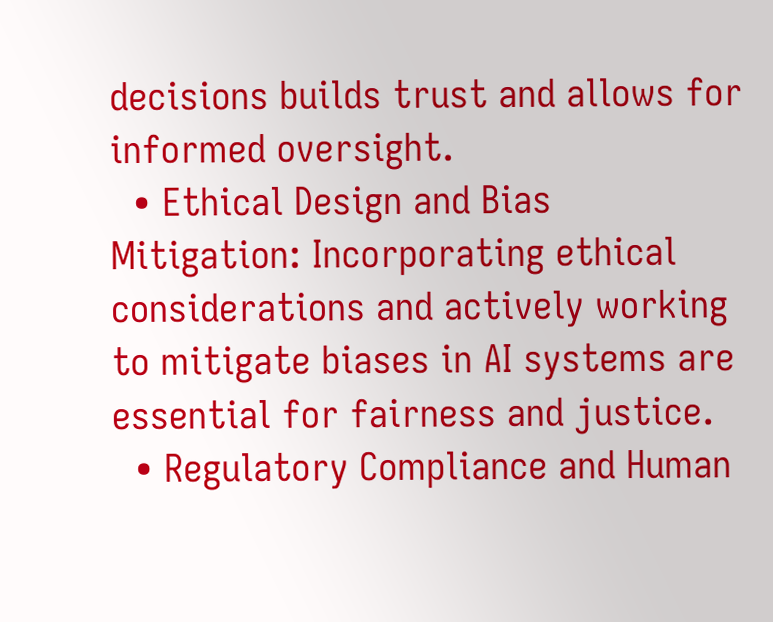decisions builds trust and allows for informed oversight.
  • Ethical Design and Bias Mitigation: Incorporating ethical considerations and actively working to mitigate biases in AI systems are essential for fairness and justice.
  • Regulatory Compliance and Human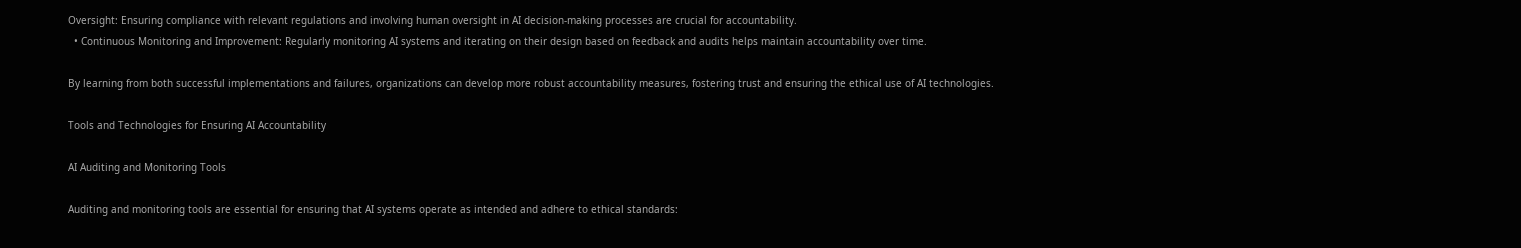Oversight: Ensuring compliance with relevant regulations and involving human oversight in AI decision-making processes are crucial for accountability.
  • Continuous Monitoring and Improvement: Regularly monitoring AI systems and iterating on their design based on feedback and audits helps maintain accountability over time.

By learning from both successful implementations and failures, organizations can develop more robust accountability measures, fostering trust and ensuring the ethical use of AI technologies.

Tools and Technologies for Ensuring AI Accountability

AI Auditing and Monitoring Tools

Auditing and monitoring tools are essential for ensuring that AI systems operate as intended and adhere to ethical standards: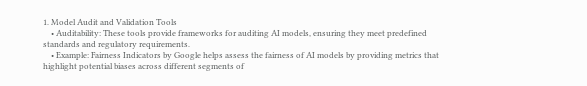1. Model Audit and Validation Tools
    • Auditability: These tools provide frameworks for auditing AI models, ensuring they meet predefined standards and regulatory requirements.
    • Example: Fairness Indicators by Google helps assess the fairness of AI models by providing metrics that highlight potential biases across different segments of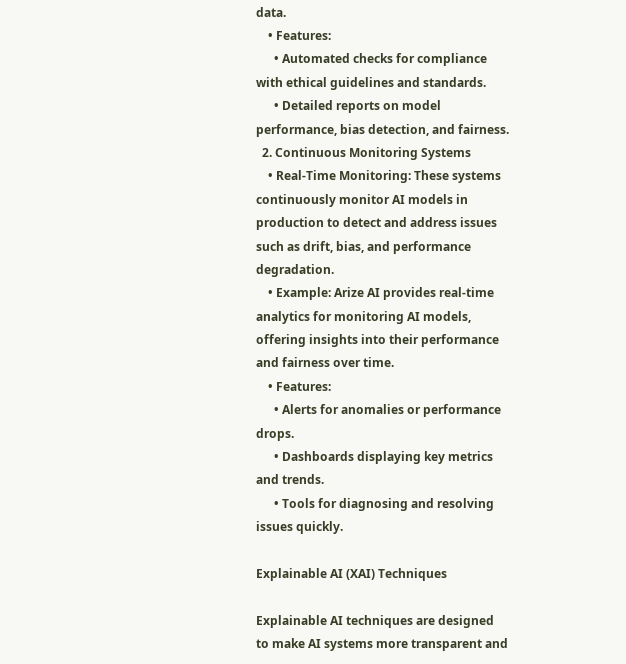data.
    • Features:
      • Automated checks for compliance with ethical guidelines and standards.
      • Detailed reports on model performance, bias detection, and fairness.
  2. Continuous Monitoring Systems
    • Real-Time Monitoring: These systems continuously monitor AI models in production to detect and address issues such as drift, bias, and performance degradation.
    • Example: Arize AI provides real-time analytics for monitoring AI models, offering insights into their performance and fairness over time.
    • Features:
      • Alerts for anomalies or performance drops.
      • Dashboards displaying key metrics and trends.
      • Tools for diagnosing and resolving issues quickly.

Explainable AI (XAI) Techniques

Explainable AI techniques are designed to make AI systems more transparent and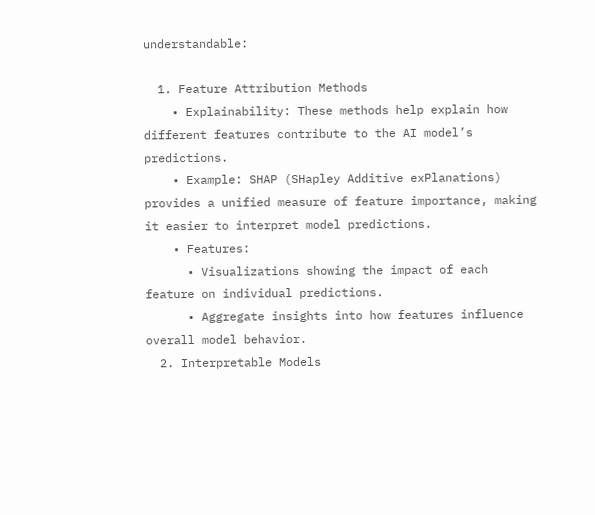understandable:

  1. Feature Attribution Methods
    • Explainability: These methods help explain how different features contribute to the AI model’s predictions.
    • Example: SHAP (SHapley Additive exPlanations) provides a unified measure of feature importance, making it easier to interpret model predictions.
    • Features:
      • Visualizations showing the impact of each feature on individual predictions.
      • Aggregate insights into how features influence overall model behavior.
  2. Interpretable Models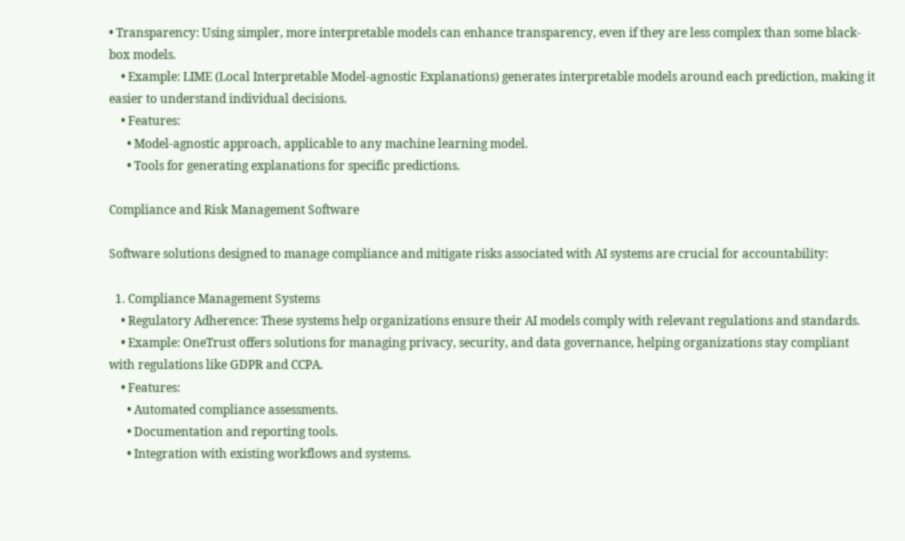• Transparency: Using simpler, more interpretable models can enhance transparency, even if they are less complex than some black-box models.
    • Example: LIME (Local Interpretable Model-agnostic Explanations) generates interpretable models around each prediction, making it easier to understand individual decisions.
    • Features:
      • Model-agnostic approach, applicable to any machine learning model.
      • Tools for generating explanations for specific predictions.

Compliance and Risk Management Software

Software solutions designed to manage compliance and mitigate risks associated with AI systems are crucial for accountability:

  1. Compliance Management Systems
    • Regulatory Adherence: These systems help organizations ensure their AI models comply with relevant regulations and standards.
    • Example: OneTrust offers solutions for managing privacy, security, and data governance, helping organizations stay compliant with regulations like GDPR and CCPA.
    • Features:
      • Automated compliance assessments.
      • Documentation and reporting tools.
      • Integration with existing workflows and systems.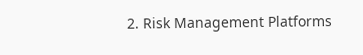2. Risk Management Platforms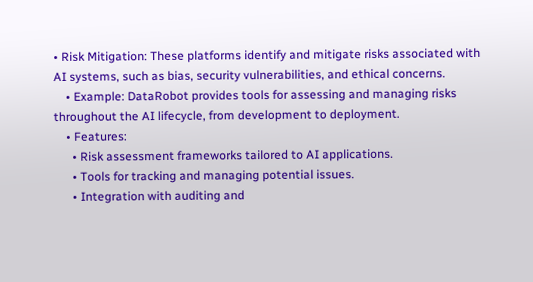• Risk Mitigation: These platforms identify and mitigate risks associated with AI systems, such as bias, security vulnerabilities, and ethical concerns.
    • Example: DataRobot provides tools for assessing and managing risks throughout the AI lifecycle, from development to deployment.
    • Features:
      • Risk assessment frameworks tailored to AI applications.
      • Tools for tracking and managing potential issues.
      • Integration with auditing and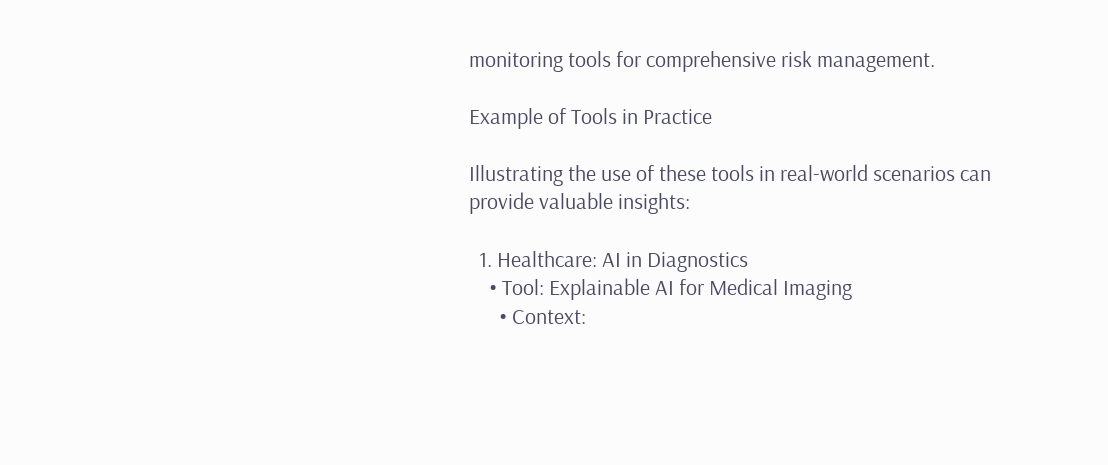monitoring tools for comprehensive risk management.

Example of Tools in Practice

Illustrating the use of these tools in real-world scenarios can provide valuable insights:

  1. Healthcare: AI in Diagnostics
    • Tool: Explainable AI for Medical Imaging
      • Context: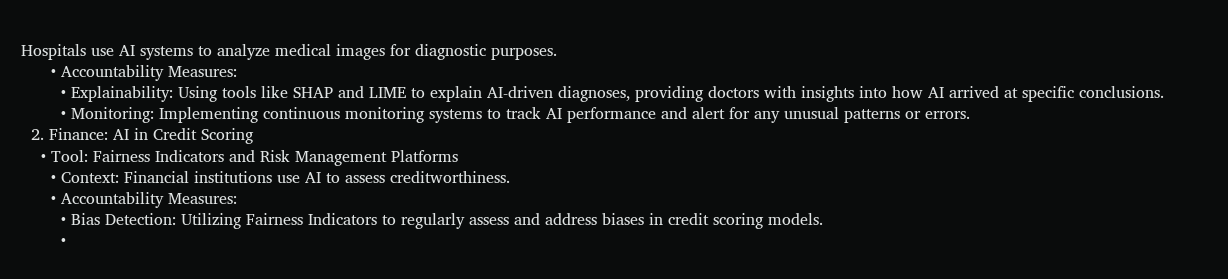Hospitals use AI systems to analyze medical images for diagnostic purposes.
      • Accountability Measures:
        • Explainability: Using tools like SHAP and LIME to explain AI-driven diagnoses, providing doctors with insights into how AI arrived at specific conclusions.
        • Monitoring: Implementing continuous monitoring systems to track AI performance and alert for any unusual patterns or errors.
  2. Finance: AI in Credit Scoring
    • Tool: Fairness Indicators and Risk Management Platforms
      • Context: Financial institutions use AI to assess creditworthiness.
      • Accountability Measures:
        • Bias Detection: Utilizing Fairness Indicators to regularly assess and address biases in credit scoring models.
        •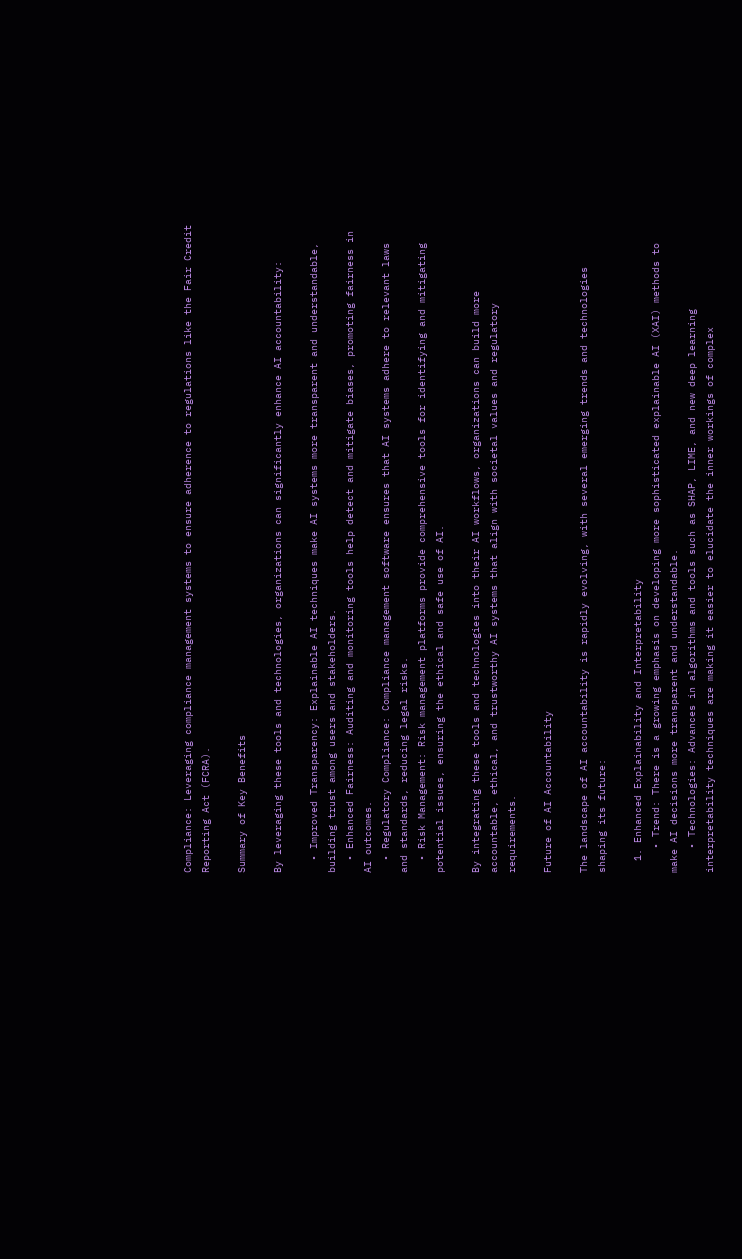Compliance: Leveraging compliance management systems to ensure adherence to regulations like the Fair Credit Reporting Act (FCRA).

Summary of Key Benefits

By leveraging these tools and technologies, organizations can significantly enhance AI accountability:

  • Improved Transparency: Explainable AI techniques make AI systems more transparent and understandable, building trust among users and stakeholders.
  • Enhanced Fairness: Auditing and monitoring tools help detect and mitigate biases, promoting fairness in AI outcomes.
  • Regulatory Compliance: Compliance management software ensures that AI systems adhere to relevant laws and standards, reducing legal risks.
  • Risk Management: Risk management platforms provide comprehensive tools for identifying and mitigating potential issues, ensuring the ethical and safe use of AI.

By integrating these tools and technologies into their AI workflows, organizations can build more accountable, ethical, and trustworthy AI systems that align with societal values and regulatory requirements.

Future of AI Accountability

The landscape of AI accountability is rapidly evolving, with several emerging trends and technologies shaping its future:

  1. Enhanced Explainability and Interpretability
    • Trend: There is a growing emphasis on developing more sophisticated explainable AI (XAI) methods to make AI decisions more transparent and understandable.
    • Technologies: Advances in algorithms and tools such as SHAP, LIME, and new deep learning interpretability techniques are making it easier to elucidate the inner workings of complex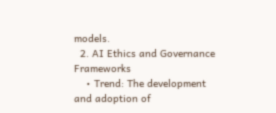models.
  2. AI Ethics and Governance Frameworks
    • Trend: The development and adoption of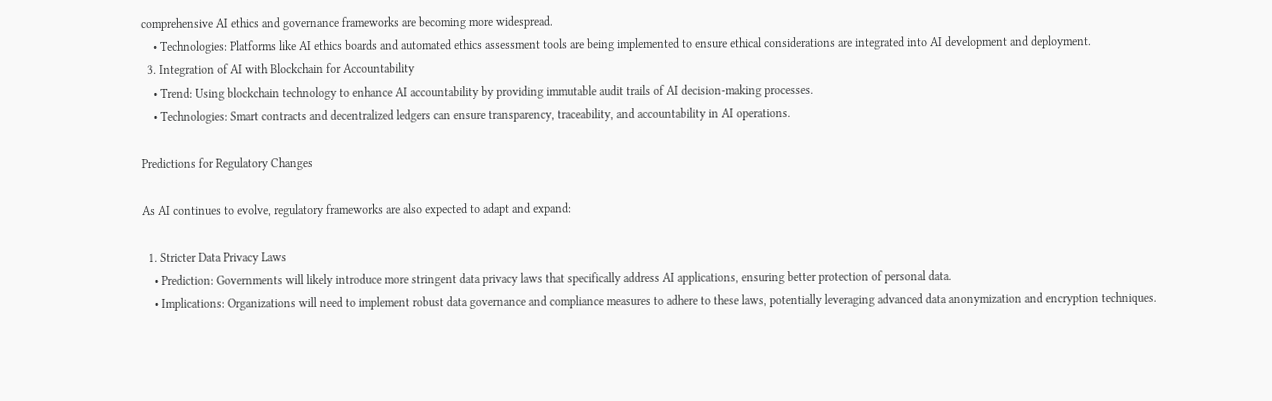comprehensive AI ethics and governance frameworks are becoming more widespread.
    • Technologies: Platforms like AI ethics boards and automated ethics assessment tools are being implemented to ensure ethical considerations are integrated into AI development and deployment.
  3. Integration of AI with Blockchain for Accountability
    • Trend: Using blockchain technology to enhance AI accountability by providing immutable audit trails of AI decision-making processes.
    • Technologies: Smart contracts and decentralized ledgers can ensure transparency, traceability, and accountability in AI operations.

Predictions for Regulatory Changes

As AI continues to evolve, regulatory frameworks are also expected to adapt and expand:

  1. Stricter Data Privacy Laws
    • Prediction: Governments will likely introduce more stringent data privacy laws that specifically address AI applications, ensuring better protection of personal data.
    • Implications: Organizations will need to implement robust data governance and compliance measures to adhere to these laws, potentially leveraging advanced data anonymization and encryption techniques.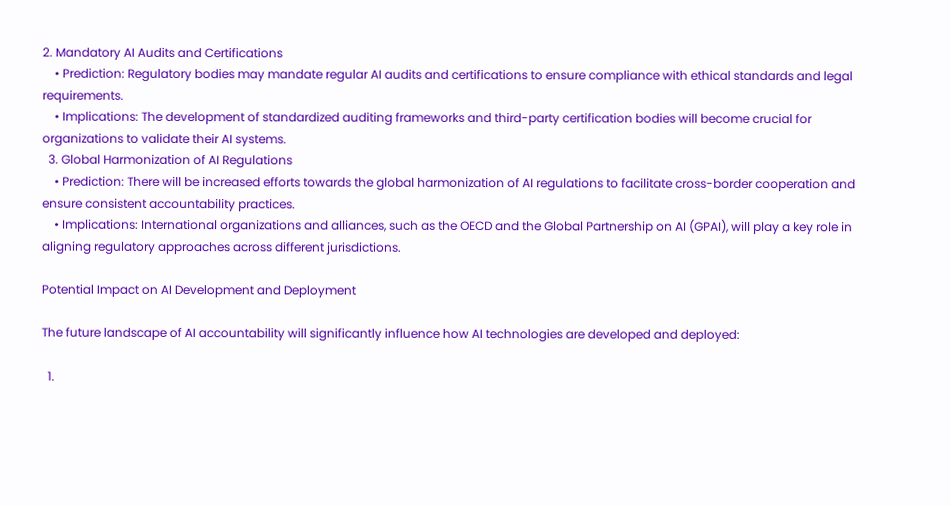2. Mandatory AI Audits and Certifications
    • Prediction: Regulatory bodies may mandate regular AI audits and certifications to ensure compliance with ethical standards and legal requirements.
    • Implications: The development of standardized auditing frameworks and third-party certification bodies will become crucial for organizations to validate their AI systems.
  3. Global Harmonization of AI Regulations
    • Prediction: There will be increased efforts towards the global harmonization of AI regulations to facilitate cross-border cooperation and ensure consistent accountability practices.
    • Implications: International organizations and alliances, such as the OECD and the Global Partnership on AI (GPAI), will play a key role in aligning regulatory approaches across different jurisdictions.

Potential Impact on AI Development and Deployment

The future landscape of AI accountability will significantly influence how AI technologies are developed and deployed:

  1.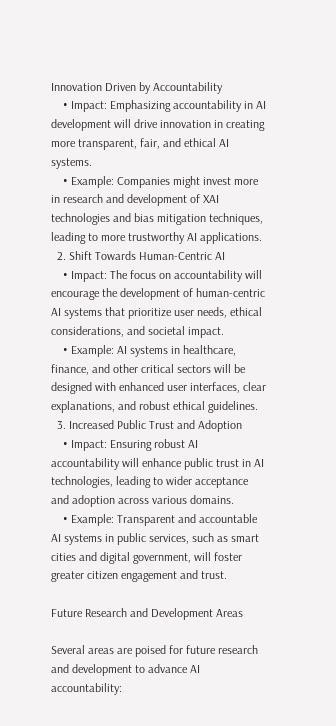Innovation Driven by Accountability
    • Impact: Emphasizing accountability in AI development will drive innovation in creating more transparent, fair, and ethical AI systems.
    • Example: Companies might invest more in research and development of XAI technologies and bias mitigation techniques, leading to more trustworthy AI applications.
  2. Shift Towards Human-Centric AI
    • Impact: The focus on accountability will encourage the development of human-centric AI systems that prioritize user needs, ethical considerations, and societal impact.
    • Example: AI systems in healthcare, finance, and other critical sectors will be designed with enhanced user interfaces, clear explanations, and robust ethical guidelines.
  3. Increased Public Trust and Adoption
    • Impact: Ensuring robust AI accountability will enhance public trust in AI technologies, leading to wider acceptance and adoption across various domains.
    • Example: Transparent and accountable AI systems in public services, such as smart cities and digital government, will foster greater citizen engagement and trust.

Future Research and Development Areas

Several areas are poised for future research and development to advance AI accountability: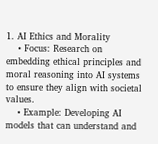1. AI Ethics and Morality
    • Focus: Research on embedding ethical principles and moral reasoning into AI systems to ensure they align with societal values.
    • Example: Developing AI models that can understand and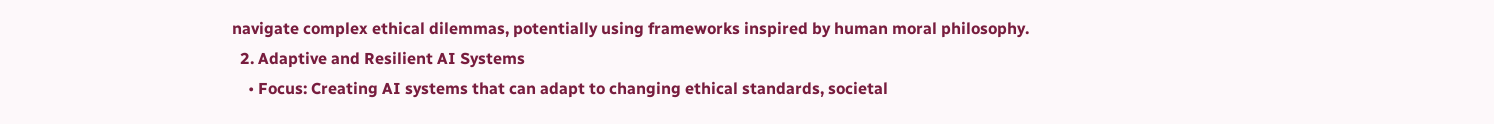navigate complex ethical dilemmas, potentially using frameworks inspired by human moral philosophy.
  2. Adaptive and Resilient AI Systems
    • Focus: Creating AI systems that can adapt to changing ethical standards, societal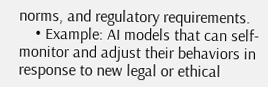norms, and regulatory requirements.
    • Example: AI models that can self-monitor and adjust their behaviors in response to new legal or ethical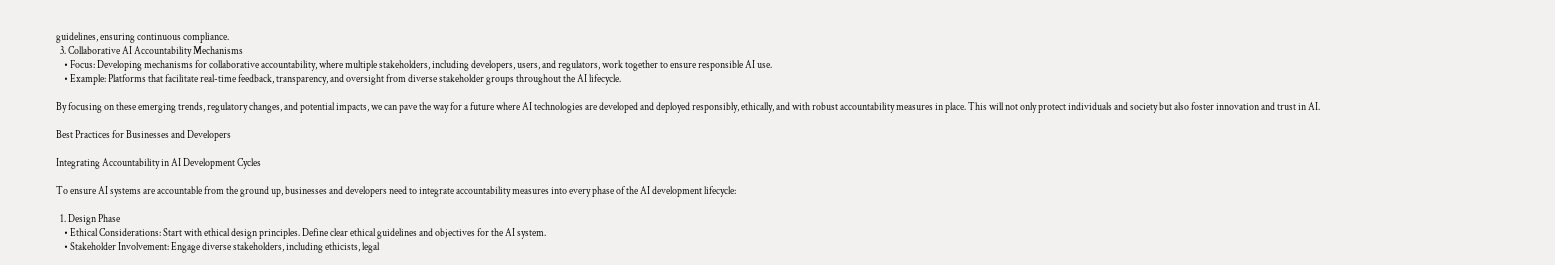guidelines, ensuring continuous compliance.
  3. Collaborative AI Accountability Mechanisms
    • Focus: Developing mechanisms for collaborative accountability, where multiple stakeholders, including developers, users, and regulators, work together to ensure responsible AI use.
    • Example: Platforms that facilitate real-time feedback, transparency, and oversight from diverse stakeholder groups throughout the AI lifecycle.

By focusing on these emerging trends, regulatory changes, and potential impacts, we can pave the way for a future where AI technologies are developed and deployed responsibly, ethically, and with robust accountability measures in place. This will not only protect individuals and society but also foster innovation and trust in AI.

Best Practices for Businesses and Developers

Integrating Accountability in AI Development Cycles

To ensure AI systems are accountable from the ground up, businesses and developers need to integrate accountability measures into every phase of the AI development lifecycle:

  1. Design Phase
    • Ethical Considerations: Start with ethical design principles. Define clear ethical guidelines and objectives for the AI system.
    • Stakeholder Involvement: Engage diverse stakeholders, including ethicists, legal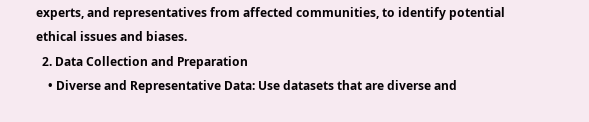experts, and representatives from affected communities, to identify potential ethical issues and biases.
  2. Data Collection and Preparation
    • Diverse and Representative Data: Use datasets that are diverse and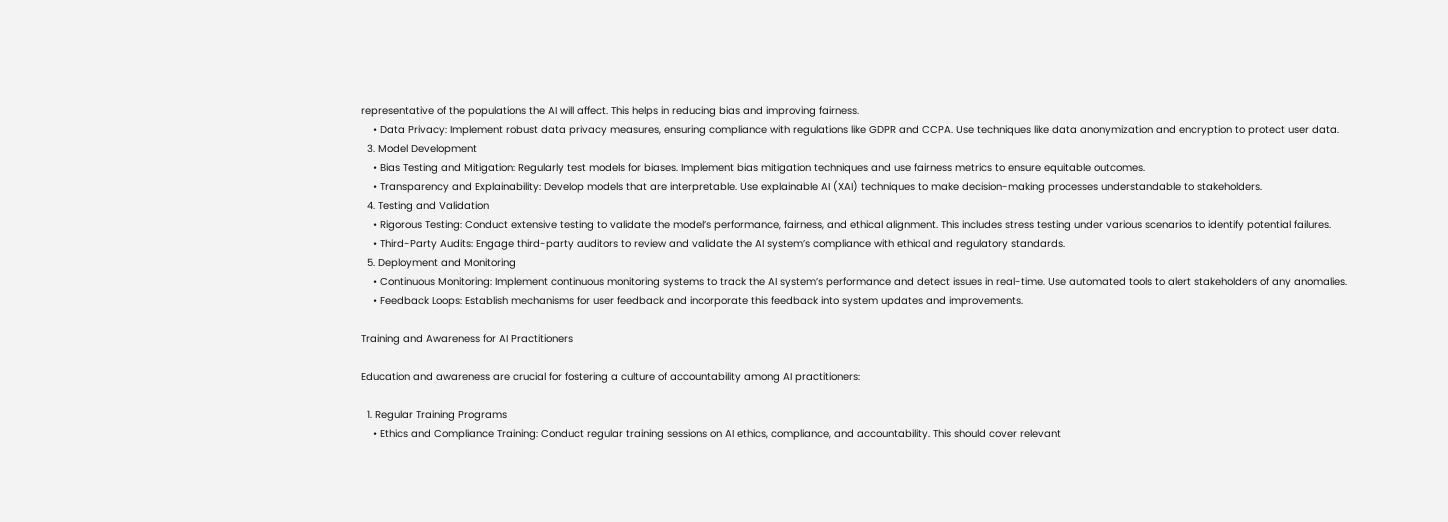representative of the populations the AI will affect. This helps in reducing bias and improving fairness.
    • Data Privacy: Implement robust data privacy measures, ensuring compliance with regulations like GDPR and CCPA. Use techniques like data anonymization and encryption to protect user data.
  3. Model Development
    • Bias Testing and Mitigation: Regularly test models for biases. Implement bias mitigation techniques and use fairness metrics to ensure equitable outcomes.
    • Transparency and Explainability: Develop models that are interpretable. Use explainable AI (XAI) techniques to make decision-making processes understandable to stakeholders.
  4. Testing and Validation
    • Rigorous Testing: Conduct extensive testing to validate the model’s performance, fairness, and ethical alignment. This includes stress testing under various scenarios to identify potential failures.
    • Third-Party Audits: Engage third-party auditors to review and validate the AI system’s compliance with ethical and regulatory standards.
  5. Deployment and Monitoring
    • Continuous Monitoring: Implement continuous monitoring systems to track the AI system’s performance and detect issues in real-time. Use automated tools to alert stakeholders of any anomalies.
    • Feedback Loops: Establish mechanisms for user feedback and incorporate this feedback into system updates and improvements.

Training and Awareness for AI Practitioners

Education and awareness are crucial for fostering a culture of accountability among AI practitioners:

  1. Regular Training Programs
    • Ethics and Compliance Training: Conduct regular training sessions on AI ethics, compliance, and accountability. This should cover relevant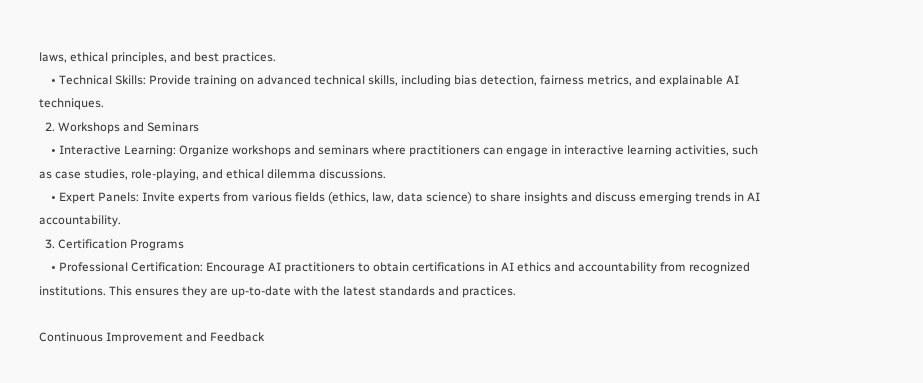laws, ethical principles, and best practices.
    • Technical Skills: Provide training on advanced technical skills, including bias detection, fairness metrics, and explainable AI techniques.
  2. Workshops and Seminars
    • Interactive Learning: Organize workshops and seminars where practitioners can engage in interactive learning activities, such as case studies, role-playing, and ethical dilemma discussions.
    • Expert Panels: Invite experts from various fields (ethics, law, data science) to share insights and discuss emerging trends in AI accountability.
  3. Certification Programs
    • Professional Certification: Encourage AI practitioners to obtain certifications in AI ethics and accountability from recognized institutions. This ensures they are up-to-date with the latest standards and practices.

Continuous Improvement and Feedback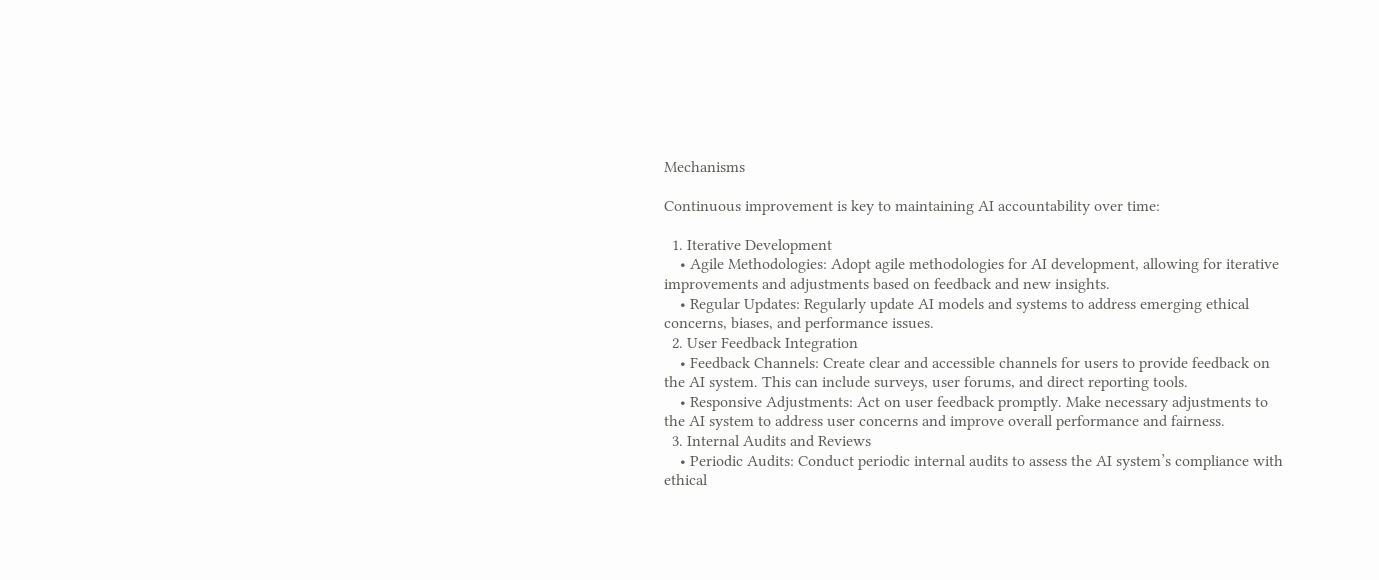Mechanisms

Continuous improvement is key to maintaining AI accountability over time:

  1. Iterative Development
    • Agile Methodologies: Adopt agile methodologies for AI development, allowing for iterative improvements and adjustments based on feedback and new insights.
    • Regular Updates: Regularly update AI models and systems to address emerging ethical concerns, biases, and performance issues.
  2. User Feedback Integration
    • Feedback Channels: Create clear and accessible channels for users to provide feedback on the AI system. This can include surveys, user forums, and direct reporting tools.
    • Responsive Adjustments: Act on user feedback promptly. Make necessary adjustments to the AI system to address user concerns and improve overall performance and fairness.
  3. Internal Audits and Reviews
    • Periodic Audits: Conduct periodic internal audits to assess the AI system’s compliance with ethical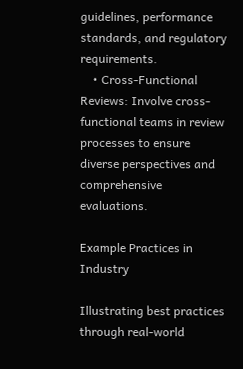guidelines, performance standards, and regulatory requirements.
    • Cross-Functional Reviews: Involve cross-functional teams in review processes to ensure diverse perspectives and comprehensive evaluations.

Example Practices in Industry

Illustrating best practices through real-world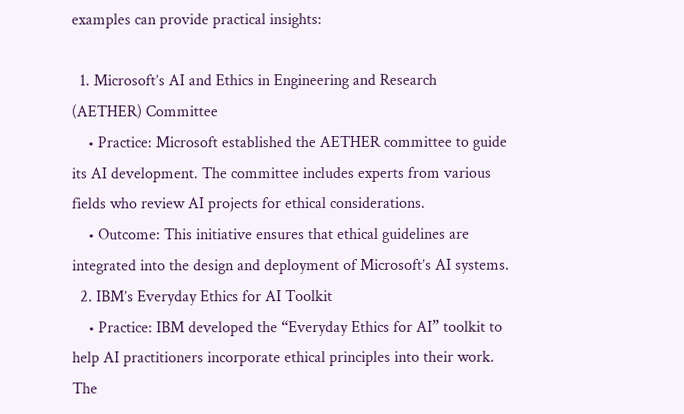examples can provide practical insights:

  1. Microsoft’s AI and Ethics in Engineering and Research (AETHER) Committee
    • Practice: Microsoft established the AETHER committee to guide its AI development. The committee includes experts from various fields who review AI projects for ethical considerations.
    • Outcome: This initiative ensures that ethical guidelines are integrated into the design and deployment of Microsoft’s AI systems.
  2. IBM’s Everyday Ethics for AI Toolkit
    • Practice: IBM developed the “Everyday Ethics for AI” toolkit to help AI practitioners incorporate ethical principles into their work. The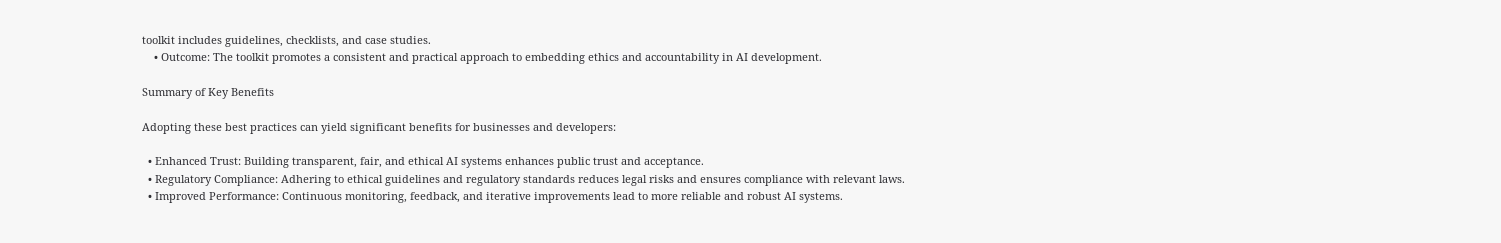toolkit includes guidelines, checklists, and case studies.
    • Outcome: The toolkit promotes a consistent and practical approach to embedding ethics and accountability in AI development.

Summary of Key Benefits

Adopting these best practices can yield significant benefits for businesses and developers:

  • Enhanced Trust: Building transparent, fair, and ethical AI systems enhances public trust and acceptance.
  • Regulatory Compliance: Adhering to ethical guidelines and regulatory standards reduces legal risks and ensures compliance with relevant laws.
  • Improved Performance: Continuous monitoring, feedback, and iterative improvements lead to more reliable and robust AI systems.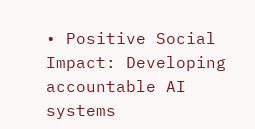• Positive Social Impact: Developing accountable AI systems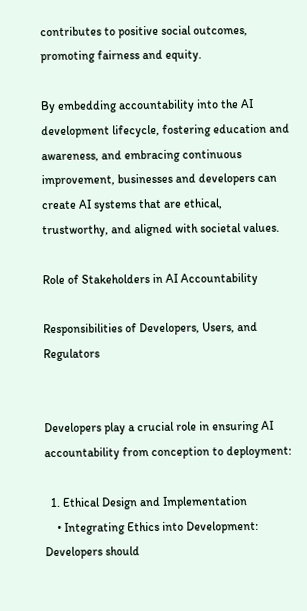contributes to positive social outcomes, promoting fairness and equity.

By embedding accountability into the AI development lifecycle, fostering education and awareness, and embracing continuous improvement, businesses and developers can create AI systems that are ethical, trustworthy, and aligned with societal values.

Role of Stakeholders in AI Accountability

Responsibilities of Developers, Users, and Regulators


Developers play a crucial role in ensuring AI accountability from conception to deployment:

  1. Ethical Design and Implementation
    • Integrating Ethics into Development: Developers should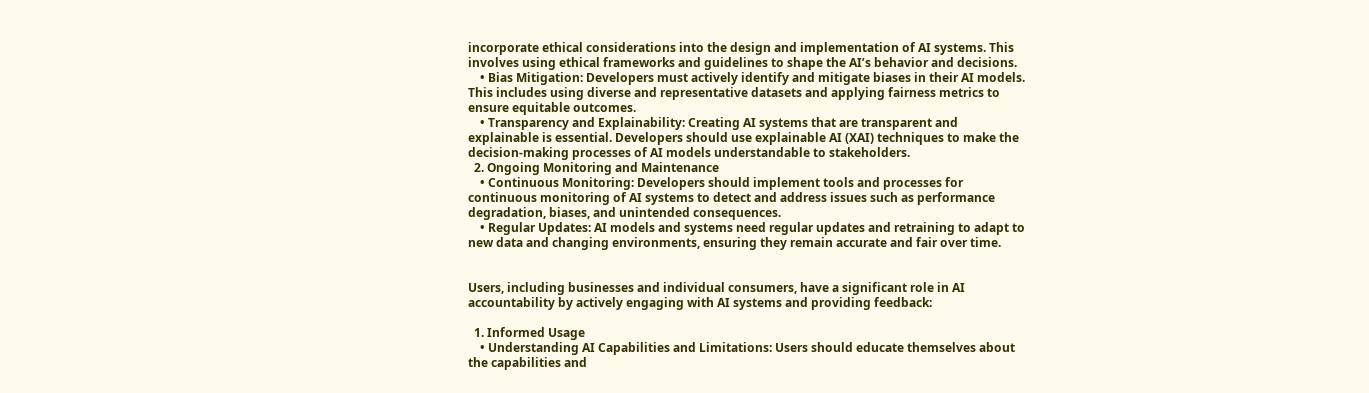incorporate ethical considerations into the design and implementation of AI systems. This involves using ethical frameworks and guidelines to shape the AI’s behavior and decisions.
    • Bias Mitigation: Developers must actively identify and mitigate biases in their AI models. This includes using diverse and representative datasets and applying fairness metrics to ensure equitable outcomes.
    • Transparency and Explainability: Creating AI systems that are transparent and explainable is essential. Developers should use explainable AI (XAI) techniques to make the decision-making processes of AI models understandable to stakeholders.
  2. Ongoing Monitoring and Maintenance
    • Continuous Monitoring: Developers should implement tools and processes for continuous monitoring of AI systems to detect and address issues such as performance degradation, biases, and unintended consequences.
    • Regular Updates: AI models and systems need regular updates and retraining to adapt to new data and changing environments, ensuring they remain accurate and fair over time.


Users, including businesses and individual consumers, have a significant role in AI accountability by actively engaging with AI systems and providing feedback:

  1. Informed Usage
    • Understanding AI Capabilities and Limitations: Users should educate themselves about the capabilities and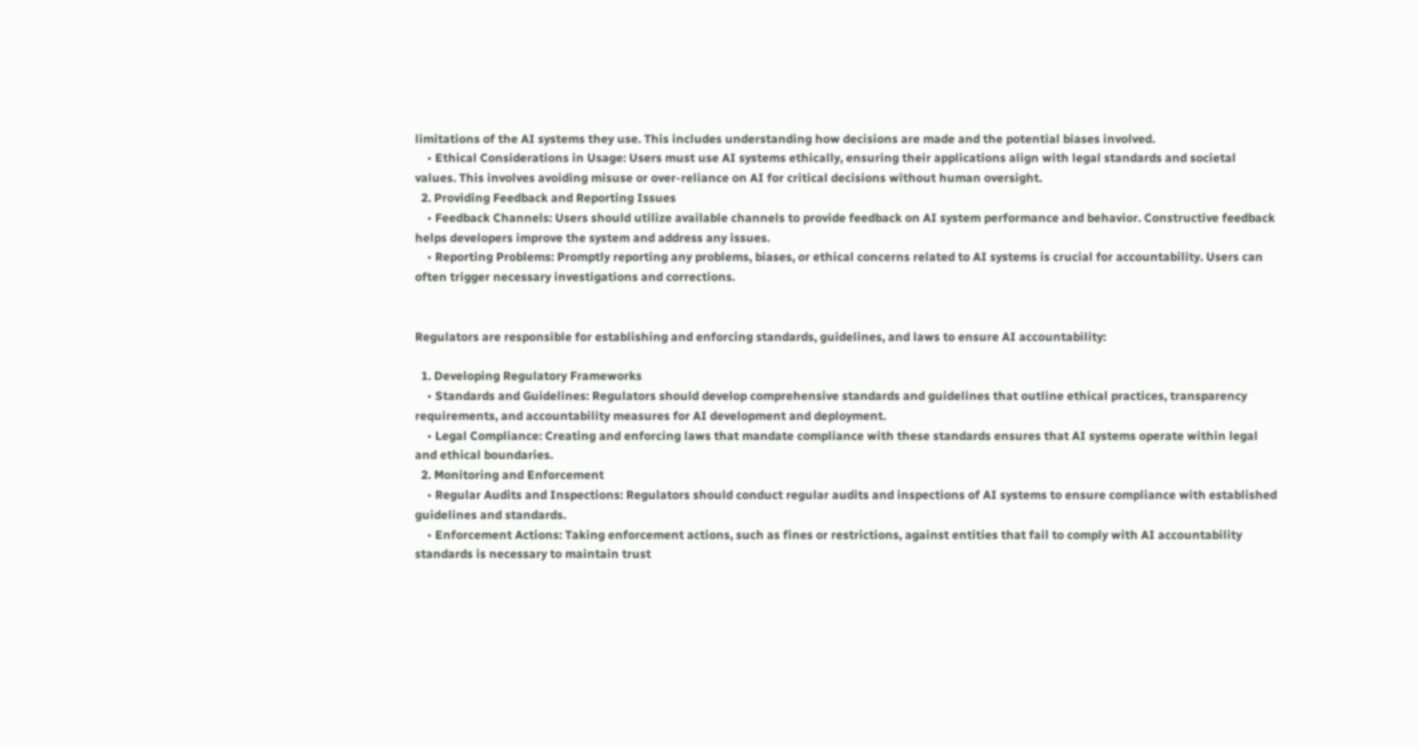limitations of the AI systems they use. This includes understanding how decisions are made and the potential biases involved.
    • Ethical Considerations in Usage: Users must use AI systems ethically, ensuring their applications align with legal standards and societal values. This involves avoiding misuse or over-reliance on AI for critical decisions without human oversight.
  2. Providing Feedback and Reporting Issues
    • Feedback Channels: Users should utilize available channels to provide feedback on AI system performance and behavior. Constructive feedback helps developers improve the system and address any issues.
    • Reporting Problems: Promptly reporting any problems, biases, or ethical concerns related to AI systems is crucial for accountability. Users can often trigger necessary investigations and corrections.


Regulators are responsible for establishing and enforcing standards, guidelines, and laws to ensure AI accountability:

  1. Developing Regulatory Frameworks
    • Standards and Guidelines: Regulators should develop comprehensive standards and guidelines that outline ethical practices, transparency requirements, and accountability measures for AI development and deployment.
    • Legal Compliance: Creating and enforcing laws that mandate compliance with these standards ensures that AI systems operate within legal and ethical boundaries.
  2. Monitoring and Enforcement
    • Regular Audits and Inspections: Regulators should conduct regular audits and inspections of AI systems to ensure compliance with established guidelines and standards.
    • Enforcement Actions: Taking enforcement actions, such as fines or restrictions, against entities that fail to comply with AI accountability standards is necessary to maintain trust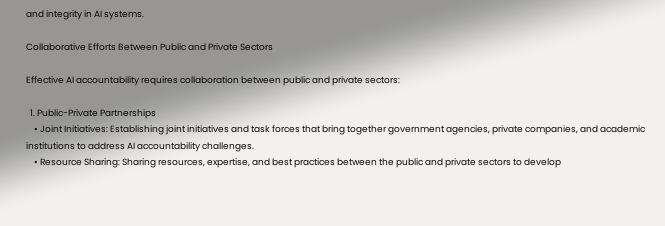and integrity in AI systems.

Collaborative Efforts Between Public and Private Sectors

Effective AI accountability requires collaboration between public and private sectors:

  1. Public-Private Partnerships
    • Joint Initiatives: Establishing joint initiatives and task forces that bring together government agencies, private companies, and academic institutions to address AI accountability challenges.
    • Resource Sharing: Sharing resources, expertise, and best practices between the public and private sectors to develop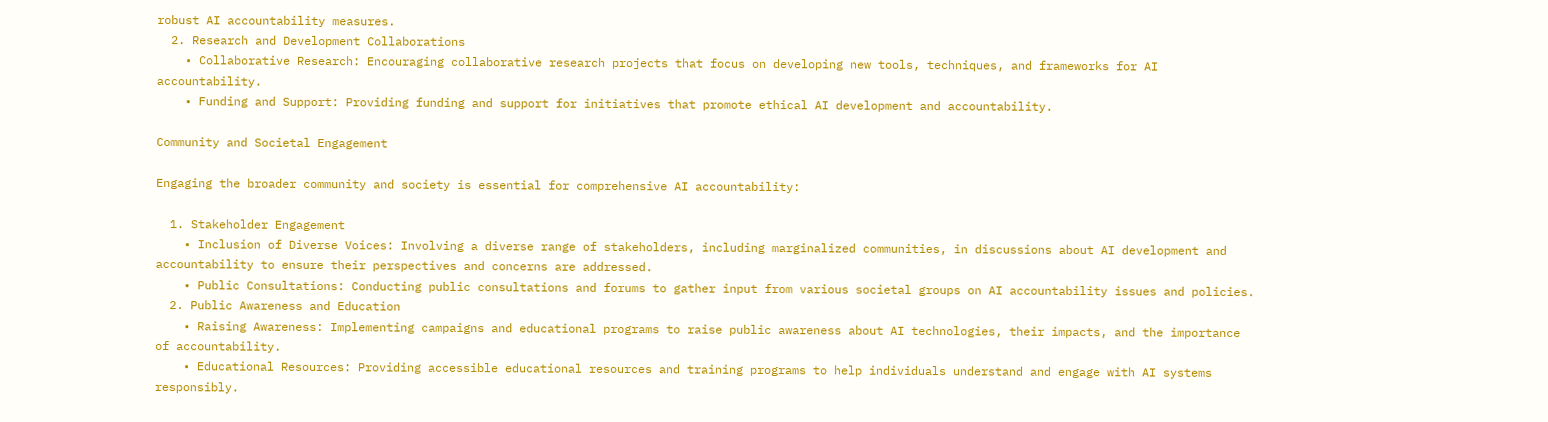robust AI accountability measures.
  2. Research and Development Collaborations
    • Collaborative Research: Encouraging collaborative research projects that focus on developing new tools, techniques, and frameworks for AI accountability.
    • Funding and Support: Providing funding and support for initiatives that promote ethical AI development and accountability.

Community and Societal Engagement

Engaging the broader community and society is essential for comprehensive AI accountability:

  1. Stakeholder Engagement
    • Inclusion of Diverse Voices: Involving a diverse range of stakeholders, including marginalized communities, in discussions about AI development and accountability to ensure their perspectives and concerns are addressed.
    • Public Consultations: Conducting public consultations and forums to gather input from various societal groups on AI accountability issues and policies.
  2. Public Awareness and Education
    • Raising Awareness: Implementing campaigns and educational programs to raise public awareness about AI technologies, their impacts, and the importance of accountability.
    • Educational Resources: Providing accessible educational resources and training programs to help individuals understand and engage with AI systems responsibly.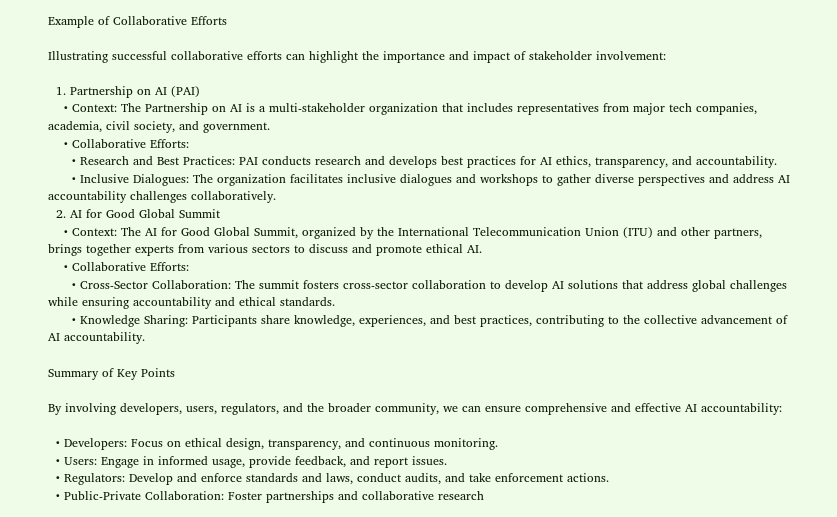Example of Collaborative Efforts

Illustrating successful collaborative efforts can highlight the importance and impact of stakeholder involvement:

  1. Partnership on AI (PAI)
    • Context: The Partnership on AI is a multi-stakeholder organization that includes representatives from major tech companies, academia, civil society, and government.
    • Collaborative Efforts:
      • Research and Best Practices: PAI conducts research and develops best practices for AI ethics, transparency, and accountability.
      • Inclusive Dialogues: The organization facilitates inclusive dialogues and workshops to gather diverse perspectives and address AI accountability challenges collaboratively.
  2. AI for Good Global Summit
    • Context: The AI for Good Global Summit, organized by the International Telecommunication Union (ITU) and other partners, brings together experts from various sectors to discuss and promote ethical AI.
    • Collaborative Efforts:
      • Cross-Sector Collaboration: The summit fosters cross-sector collaboration to develop AI solutions that address global challenges while ensuring accountability and ethical standards.
      • Knowledge Sharing: Participants share knowledge, experiences, and best practices, contributing to the collective advancement of AI accountability.

Summary of Key Points

By involving developers, users, regulators, and the broader community, we can ensure comprehensive and effective AI accountability:

  • Developers: Focus on ethical design, transparency, and continuous monitoring.
  • Users: Engage in informed usage, provide feedback, and report issues.
  • Regulators: Develop and enforce standards and laws, conduct audits, and take enforcement actions.
  • Public-Private Collaboration: Foster partnerships and collaborative research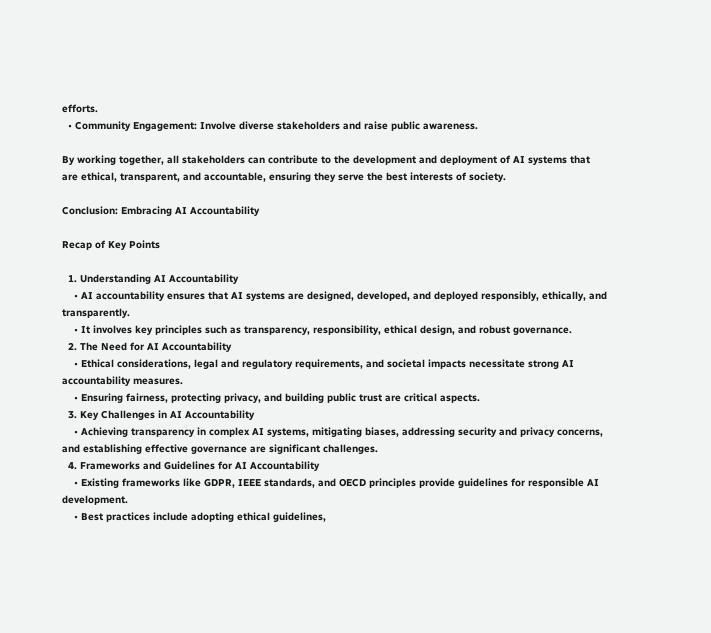efforts.
  • Community Engagement: Involve diverse stakeholders and raise public awareness.

By working together, all stakeholders can contribute to the development and deployment of AI systems that are ethical, transparent, and accountable, ensuring they serve the best interests of society.

Conclusion: Embracing AI Accountability

Recap of Key Points

  1. Understanding AI Accountability
    • AI accountability ensures that AI systems are designed, developed, and deployed responsibly, ethically, and transparently.
    • It involves key principles such as transparency, responsibility, ethical design, and robust governance.
  2. The Need for AI Accountability
    • Ethical considerations, legal and regulatory requirements, and societal impacts necessitate strong AI accountability measures.
    • Ensuring fairness, protecting privacy, and building public trust are critical aspects.
  3. Key Challenges in AI Accountability
    • Achieving transparency in complex AI systems, mitigating biases, addressing security and privacy concerns, and establishing effective governance are significant challenges.
  4. Frameworks and Guidelines for AI Accountability
    • Existing frameworks like GDPR, IEEE standards, and OECD principles provide guidelines for responsible AI development.
    • Best practices include adopting ethical guidelines,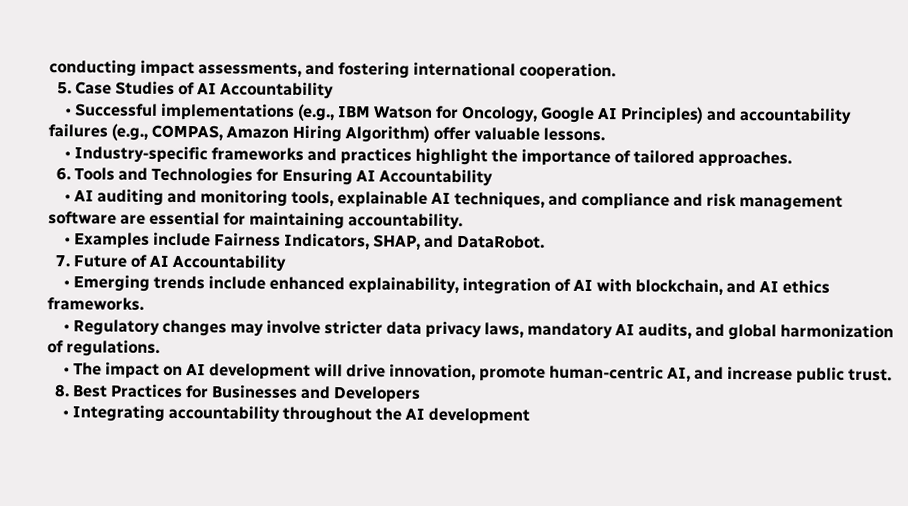conducting impact assessments, and fostering international cooperation.
  5. Case Studies of AI Accountability
    • Successful implementations (e.g., IBM Watson for Oncology, Google AI Principles) and accountability failures (e.g., COMPAS, Amazon Hiring Algorithm) offer valuable lessons.
    • Industry-specific frameworks and practices highlight the importance of tailored approaches.
  6. Tools and Technologies for Ensuring AI Accountability
    • AI auditing and monitoring tools, explainable AI techniques, and compliance and risk management software are essential for maintaining accountability.
    • Examples include Fairness Indicators, SHAP, and DataRobot.
  7. Future of AI Accountability
    • Emerging trends include enhanced explainability, integration of AI with blockchain, and AI ethics frameworks.
    • Regulatory changes may involve stricter data privacy laws, mandatory AI audits, and global harmonization of regulations.
    • The impact on AI development will drive innovation, promote human-centric AI, and increase public trust.
  8. Best Practices for Businesses and Developers
    • Integrating accountability throughout the AI development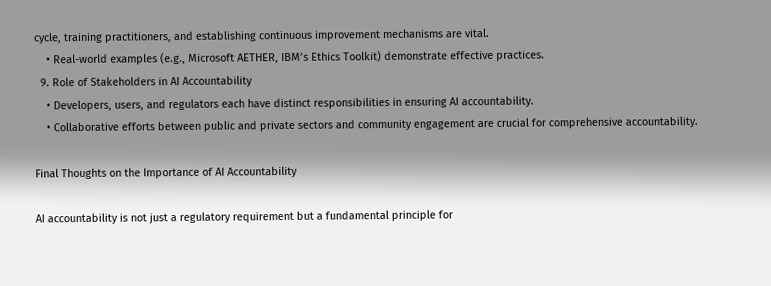cycle, training practitioners, and establishing continuous improvement mechanisms are vital.
    • Real-world examples (e.g., Microsoft AETHER, IBM’s Ethics Toolkit) demonstrate effective practices.
  9. Role of Stakeholders in AI Accountability
    • Developers, users, and regulators each have distinct responsibilities in ensuring AI accountability.
    • Collaborative efforts between public and private sectors and community engagement are crucial for comprehensive accountability.

Final Thoughts on the Importance of AI Accountability

AI accountability is not just a regulatory requirement but a fundamental principle for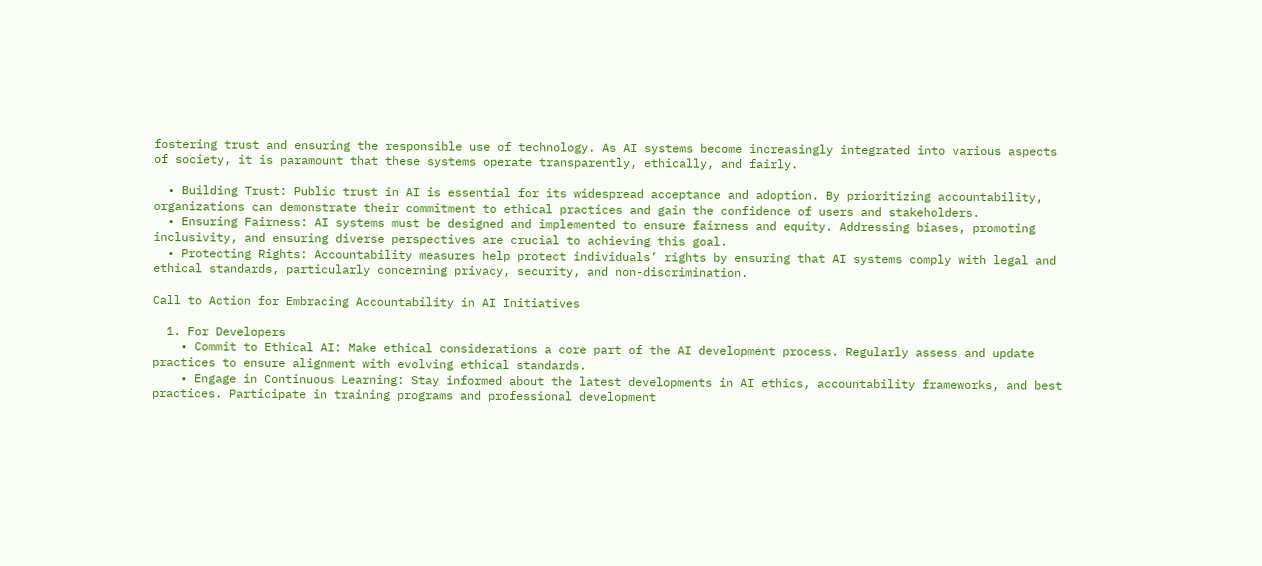fostering trust and ensuring the responsible use of technology. As AI systems become increasingly integrated into various aspects of society, it is paramount that these systems operate transparently, ethically, and fairly.

  • Building Trust: Public trust in AI is essential for its widespread acceptance and adoption. By prioritizing accountability, organizations can demonstrate their commitment to ethical practices and gain the confidence of users and stakeholders.
  • Ensuring Fairness: AI systems must be designed and implemented to ensure fairness and equity. Addressing biases, promoting inclusivity, and ensuring diverse perspectives are crucial to achieving this goal.
  • Protecting Rights: Accountability measures help protect individuals’ rights by ensuring that AI systems comply with legal and ethical standards, particularly concerning privacy, security, and non-discrimination.

Call to Action for Embracing Accountability in AI Initiatives

  1. For Developers
    • Commit to Ethical AI: Make ethical considerations a core part of the AI development process. Regularly assess and update practices to ensure alignment with evolving ethical standards.
    • Engage in Continuous Learning: Stay informed about the latest developments in AI ethics, accountability frameworks, and best practices. Participate in training programs and professional development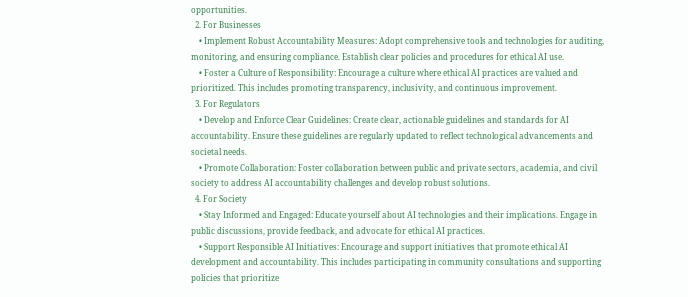opportunities.
  2. For Businesses
    • Implement Robust Accountability Measures: Adopt comprehensive tools and technologies for auditing, monitoring, and ensuring compliance. Establish clear policies and procedures for ethical AI use.
    • Foster a Culture of Responsibility: Encourage a culture where ethical AI practices are valued and prioritized. This includes promoting transparency, inclusivity, and continuous improvement.
  3. For Regulators
    • Develop and Enforce Clear Guidelines: Create clear, actionable guidelines and standards for AI accountability. Ensure these guidelines are regularly updated to reflect technological advancements and societal needs.
    • Promote Collaboration: Foster collaboration between public and private sectors, academia, and civil society to address AI accountability challenges and develop robust solutions.
  4. For Society
    • Stay Informed and Engaged: Educate yourself about AI technologies and their implications. Engage in public discussions, provide feedback, and advocate for ethical AI practices.
    • Support Responsible AI Initiatives: Encourage and support initiatives that promote ethical AI development and accountability. This includes participating in community consultations and supporting policies that prioritize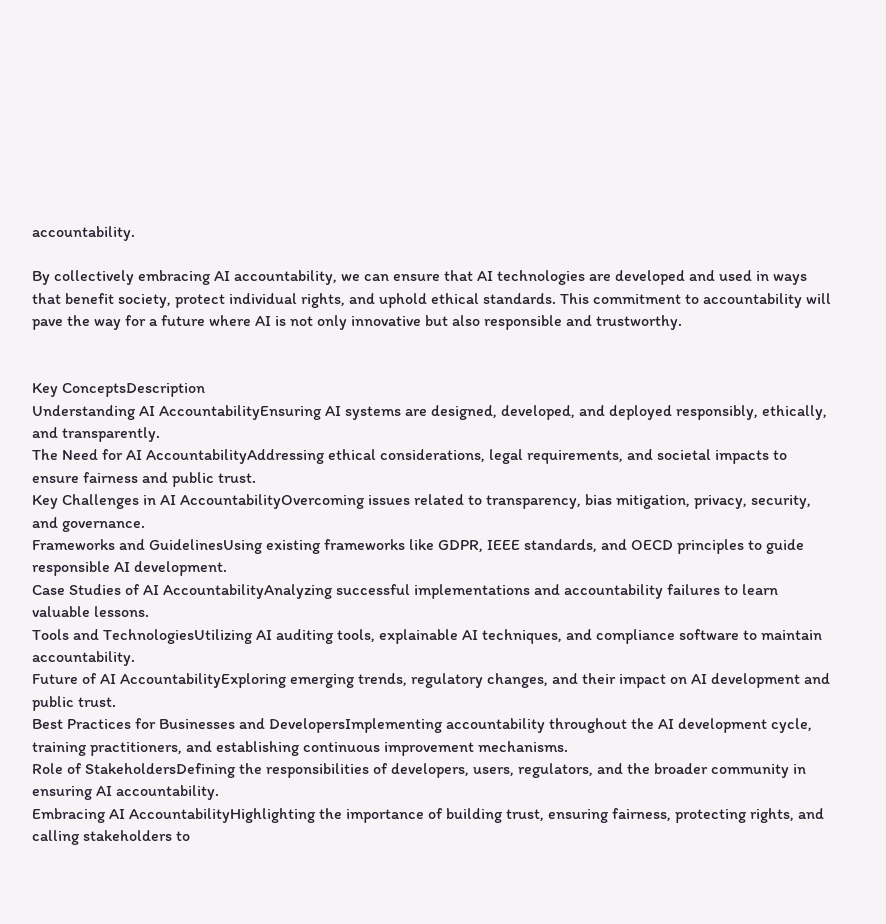accountability.

By collectively embracing AI accountability, we can ensure that AI technologies are developed and used in ways that benefit society, protect individual rights, and uphold ethical standards. This commitment to accountability will pave the way for a future where AI is not only innovative but also responsible and trustworthy.


Key ConceptsDescription
Understanding AI AccountabilityEnsuring AI systems are designed, developed, and deployed responsibly, ethically, and transparently.
The Need for AI AccountabilityAddressing ethical considerations, legal requirements, and societal impacts to ensure fairness and public trust.
Key Challenges in AI AccountabilityOvercoming issues related to transparency, bias mitigation, privacy, security, and governance.
Frameworks and GuidelinesUsing existing frameworks like GDPR, IEEE standards, and OECD principles to guide responsible AI development.
Case Studies of AI AccountabilityAnalyzing successful implementations and accountability failures to learn valuable lessons.
Tools and TechnologiesUtilizing AI auditing tools, explainable AI techniques, and compliance software to maintain accountability.
Future of AI AccountabilityExploring emerging trends, regulatory changes, and their impact on AI development and public trust.
Best Practices for Businesses and DevelopersImplementing accountability throughout the AI development cycle, training practitioners, and establishing continuous improvement mechanisms.
Role of StakeholdersDefining the responsibilities of developers, users, regulators, and the broader community in ensuring AI accountability.
Embracing AI AccountabilityHighlighting the importance of building trust, ensuring fairness, protecting rights, and calling stakeholders to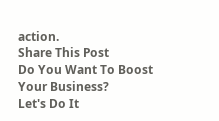action.
Share This Post
Do You Want To Boost Your Business?
Let's Do It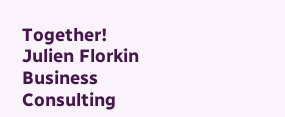Together!
Julien Florkin Business Consulting